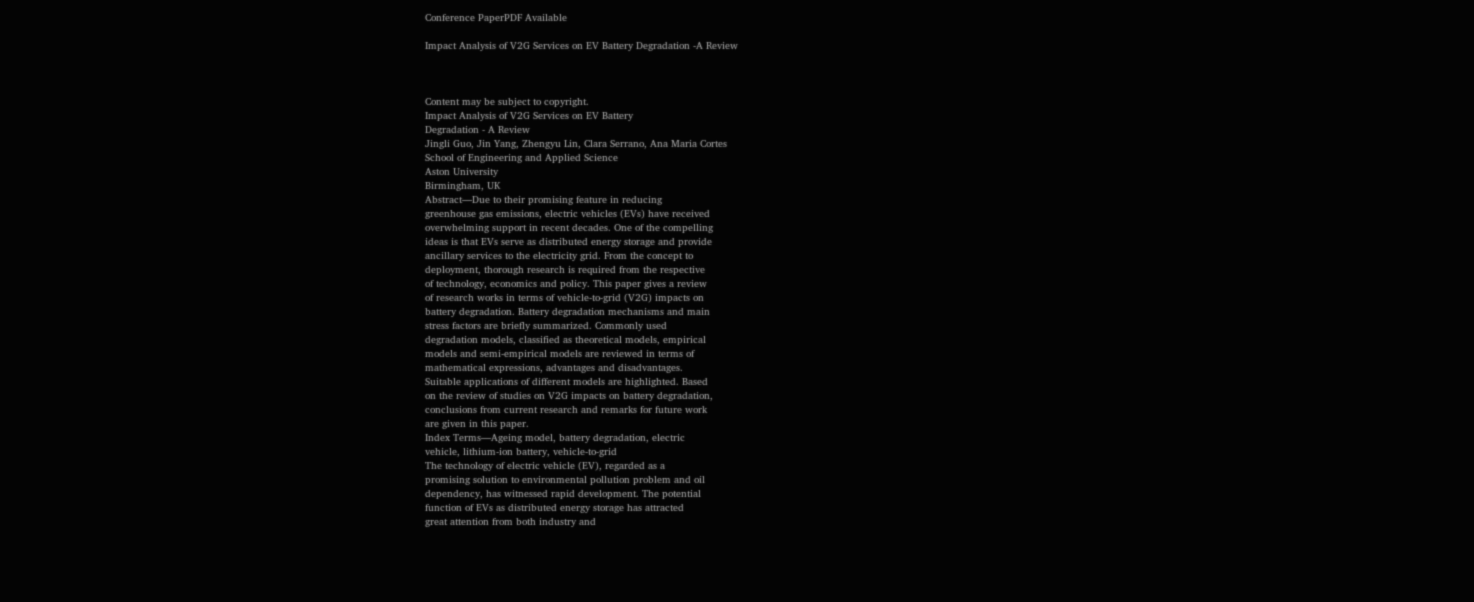Conference PaperPDF Available

Impact Analysis of V2G Services on EV Battery Degradation -A Review



Content may be subject to copyright.
Impact Analysis of V2G Services on EV Battery
Degradation - A Review
Jingli Guo, Jin Yang, Zhengyu Lin, Clara Serrano, Ana Maria Cortes
School of Engineering and Applied Science
Aston University
Birmingham, UK
Abstract—Due to their promising feature in reducing
greenhouse gas emissions, electric vehicles (EVs) have received
overwhelming support in recent decades. One of the compelling
ideas is that EVs serve as distributed energy storage and provide
ancillary services to the electricity grid. From the concept to
deployment, thorough research is required from the respective
of technology, economics and policy. This paper gives a review
of research works in terms of vehicle-to-grid (V2G) impacts on
battery degradation. Battery degradation mechanisms and main
stress factors are briefly summarized. Commonly used
degradation models, classified as theoretical models, empirical
models and semi-empirical models are reviewed in terms of
mathematical expressions, advantages and disadvantages.
Suitable applications of different models are highlighted. Based
on the review of studies on V2G impacts on battery degradation,
conclusions from current research and remarks for future work
are given in this paper.
Index Terms—Ageing model, battery degradation, electric
vehicle, lithium-ion battery, vehicle-to-grid
The technology of electric vehicle (EV), regarded as a
promising solution to environmental pollution problem and oil
dependency, has witnessed rapid development. The potential
function of EVs as distributed energy storage has attracted
great attention from both industry and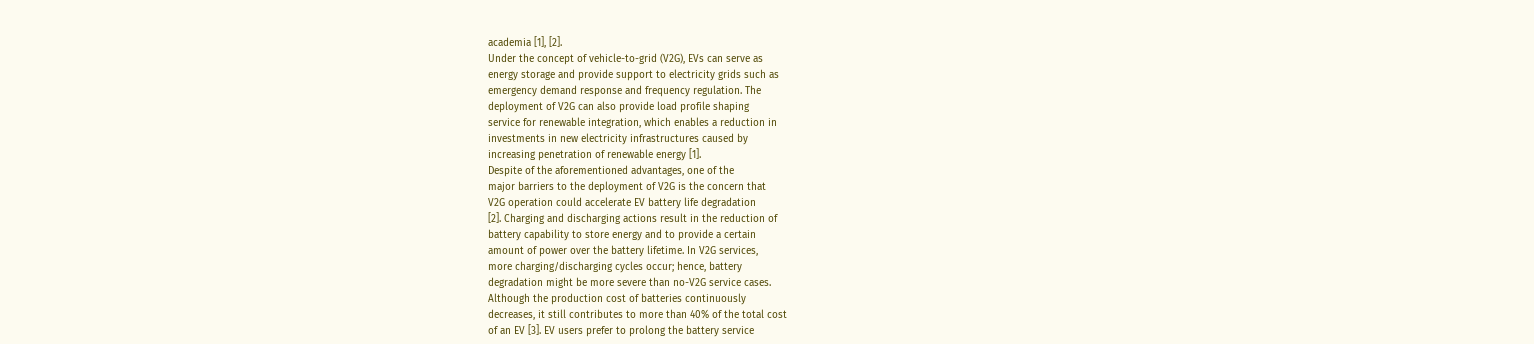academia [1], [2].
Under the concept of vehicle-to-grid (V2G), EVs can serve as
energy storage and provide support to electricity grids such as
emergency demand response and frequency regulation. The
deployment of V2G can also provide load profile shaping
service for renewable integration, which enables a reduction in
investments in new electricity infrastructures caused by
increasing penetration of renewable energy [1].
Despite of the aforementioned advantages, one of the
major barriers to the deployment of V2G is the concern that
V2G operation could accelerate EV battery life degradation
[2]. Charging and discharging actions result in the reduction of
battery capability to store energy and to provide a certain
amount of power over the battery lifetime. In V2G services,
more charging/discharging cycles occur; hence, battery
degradation might be more severe than no-V2G service cases.
Although the production cost of batteries continuously
decreases, it still contributes to more than 40% of the total cost
of an EV [3]. EV users prefer to prolong the battery service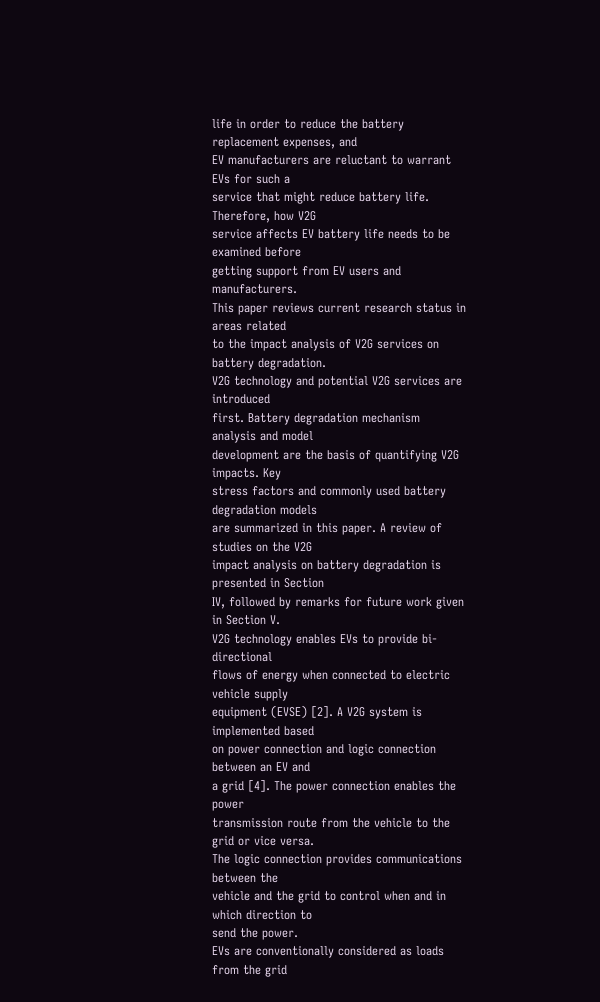life in order to reduce the battery replacement expenses, and
EV manufacturers are reluctant to warrant EVs for such a
service that might reduce battery life. Therefore, how V2G
service affects EV battery life needs to be examined before
getting support from EV users and manufacturers.
This paper reviews current research status in areas related
to the impact analysis of V2G services on battery degradation.
V2G technology and potential V2G services are introduced
first. Battery degradation mechanism analysis and model
development are the basis of quantifying V2G impacts. Key
stress factors and commonly used battery degradation models
are summarized in this paper. A review of studies on the V2G
impact analysis on battery degradation is presented in Section
IV, followed by remarks for future work given in Section V.
V2G technology enables EVs to provide bi-directional
flows of energy when connected to electric vehicle supply
equipment (EVSE) [2]. A V2G system is implemented based
on power connection and logic connection between an EV and
a grid [4]. The power connection enables the power
transmission route from the vehicle to the grid or vice versa.
The logic connection provides communications between the
vehicle and the grid to control when and in which direction to
send the power.
EVs are conventionally considered as loads from the grid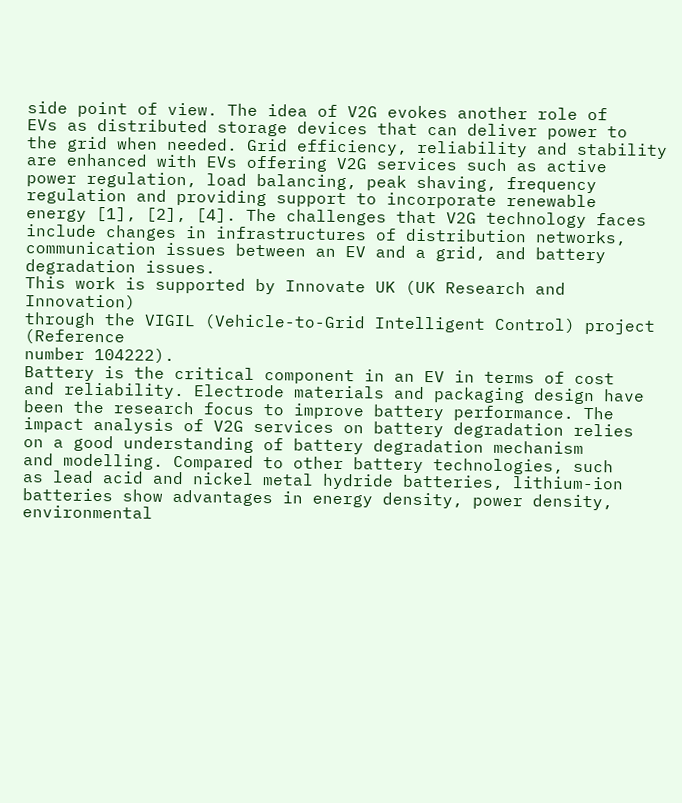side point of view. The idea of V2G evokes another role of
EVs as distributed storage devices that can deliver power to
the grid when needed. Grid efficiency, reliability and stability
are enhanced with EVs offering V2G services such as active
power regulation, load balancing, peak shaving, frequency
regulation and providing support to incorporate renewable
energy [1], [2], [4]. The challenges that V2G technology faces
include changes in infrastructures of distribution networks,
communication issues between an EV and a grid, and battery
degradation issues.
This work is supported by Innovate UK (UK Research and Innovation)
through the VIGIL (Vehicle-to-Grid Intelligent Control) project (Reference
number 104222).
Battery is the critical component in an EV in terms of cost
and reliability. Electrode materials and packaging design have
been the research focus to improve battery performance. The
impact analysis of V2G services on battery degradation relies
on a good understanding of battery degradation mechanism
and modelling. Compared to other battery technologies, such
as lead acid and nickel metal hydride batteries, lithium-ion
batteries show advantages in energy density, power density,
environmental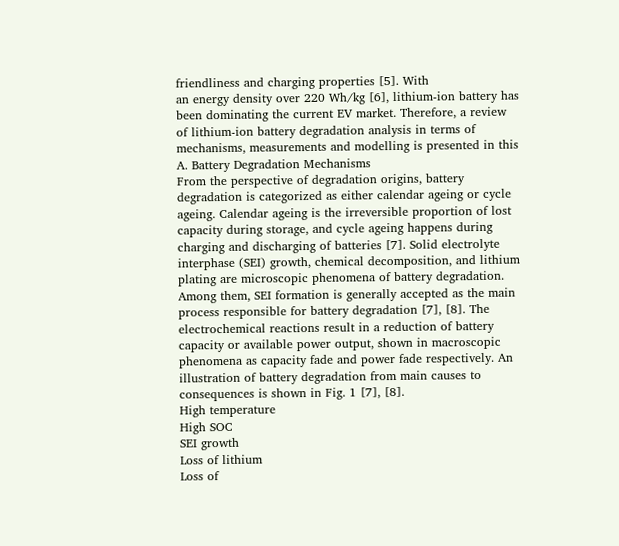friendliness and charging properties [5]. With
an energy density over 220 Wh/kg [6], lithium-ion battery has
been dominating the current EV market. Therefore, a review
of lithium-ion battery degradation analysis in terms of
mechanisms, measurements and modelling is presented in this
A. Battery Degradation Mechanisms
From the perspective of degradation origins, battery
degradation is categorized as either calendar ageing or cycle
ageing. Calendar ageing is the irreversible proportion of lost
capacity during storage, and cycle ageing happens during
charging and discharging of batteries [7]. Solid electrolyte
interphase (SEI) growth, chemical decomposition, and lithium
plating are microscopic phenomena of battery degradation.
Among them, SEI formation is generally accepted as the main
process responsible for battery degradation [7], [8]. The
electrochemical reactions result in a reduction of battery
capacity or available power output, shown in macroscopic
phenomena as capacity fade and power fade respectively. An
illustration of battery degradation from main causes to
consequences is shown in Fig. 1 [7], [8].
High temperature
High SOC
SEI growth
Loss of lithium
Loss of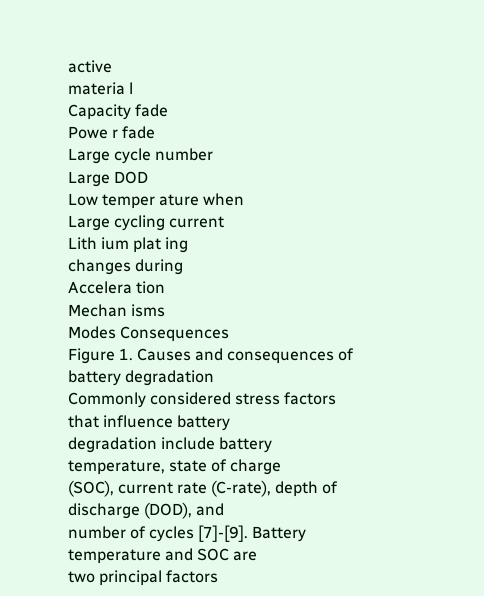active
materia l
Capacity fade
Powe r fade
Large cycle number
Large DOD
Low temper ature when
Large cycling current
Lith ium plat ing
changes during
Accelera tion
Mechan isms
Modes Consequences
Figure 1. Causes and consequences of battery degradation
Commonly considered stress factors that influence battery
degradation include battery temperature, state of charge
(SOC), current rate (C-rate), depth of discharge (DOD), and
number of cycles [7]-[9]. Battery temperature and SOC are
two principal factors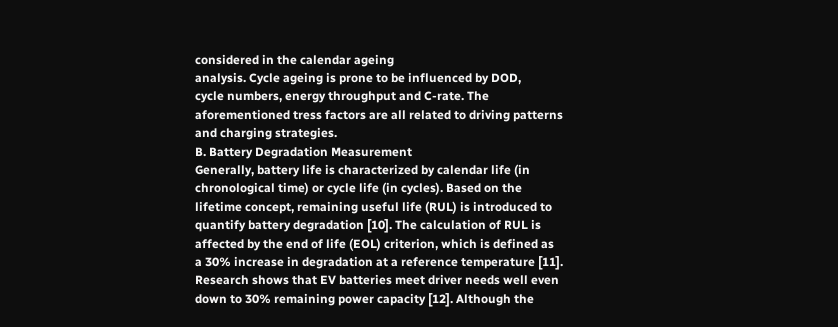considered in the calendar ageing
analysis. Cycle ageing is prone to be influenced by DOD,
cycle numbers, energy throughput and C-rate. The
aforementioned tress factors are all related to driving patterns
and charging strategies.
B. Battery Degradation Measurement
Generally, battery life is characterized by calendar life (in
chronological time) or cycle life (in cycles). Based on the
lifetime concept, remaining useful life (RUL) is introduced to
quantify battery degradation [10]. The calculation of RUL is
affected by the end of life (EOL) criterion, which is defined as
a 30% increase in degradation at a reference temperature [11].
Research shows that EV batteries meet driver needs well even
down to 30% remaining power capacity [12]. Although the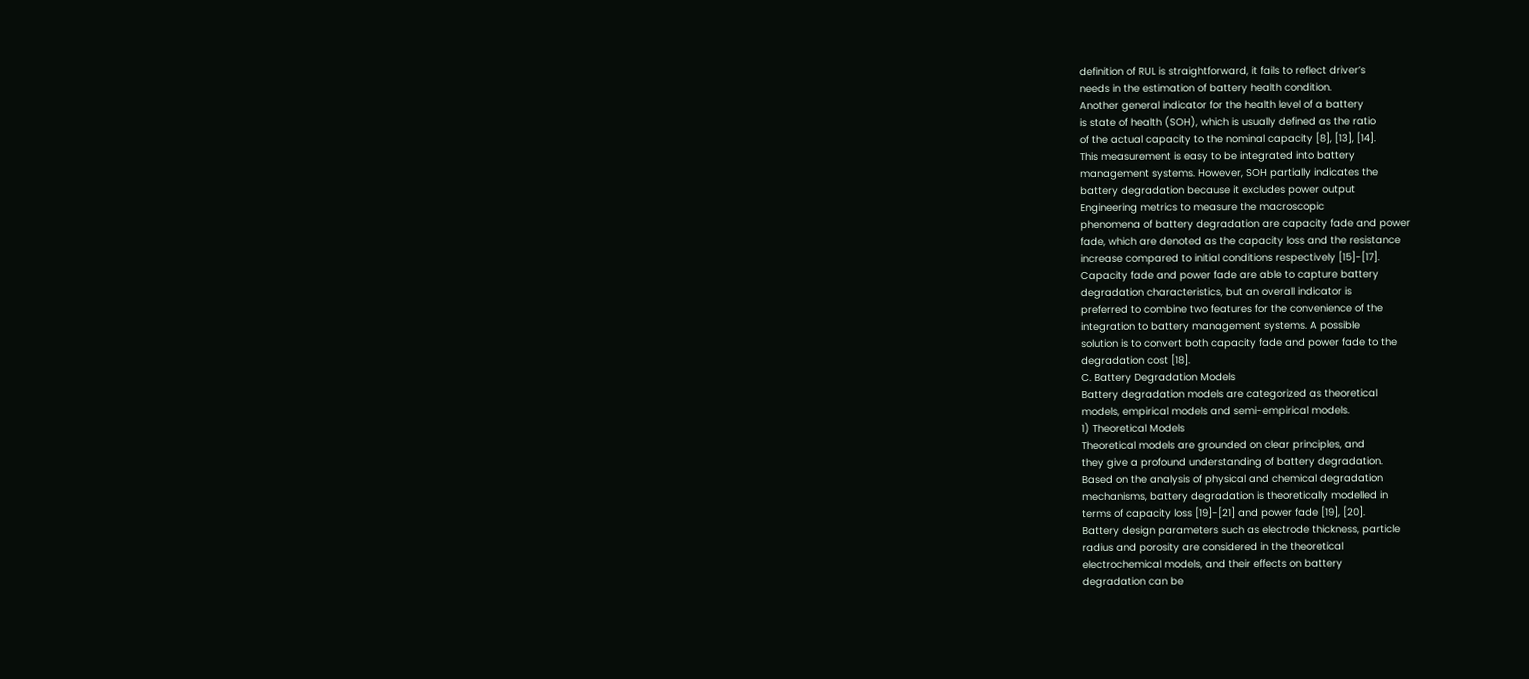definition of RUL is straightforward, it fails to reflect driver’s
needs in the estimation of battery health condition.
Another general indicator for the health level of a battery
is state of health (SOH), which is usually defined as the ratio
of the actual capacity to the nominal capacity [8], [13], [14].
This measurement is easy to be integrated into battery
management systems. However, SOH partially indicates the
battery degradation because it excludes power output
Engineering metrics to measure the macroscopic
phenomena of battery degradation are capacity fade and power
fade, which are denoted as the capacity loss and the resistance
increase compared to initial conditions respectively [15]-[17].
Capacity fade and power fade are able to capture battery
degradation characteristics, but an overall indicator is
preferred to combine two features for the convenience of the
integration to battery management systems. A possible
solution is to convert both capacity fade and power fade to the
degradation cost [18].
C. Battery Degradation Models
Battery degradation models are categorized as theoretical
models, empirical models and semi-empirical models.
1) Theoretical Models
Theoretical models are grounded on clear principles, and
they give a profound understanding of battery degradation.
Based on the analysis of physical and chemical degradation
mechanisms, battery degradation is theoretically modelled in
terms of capacity loss [19]-[21] and power fade [19], [20].
Battery design parameters such as electrode thickness, particle
radius and porosity are considered in the theoretical
electrochemical models, and their effects on battery
degradation can be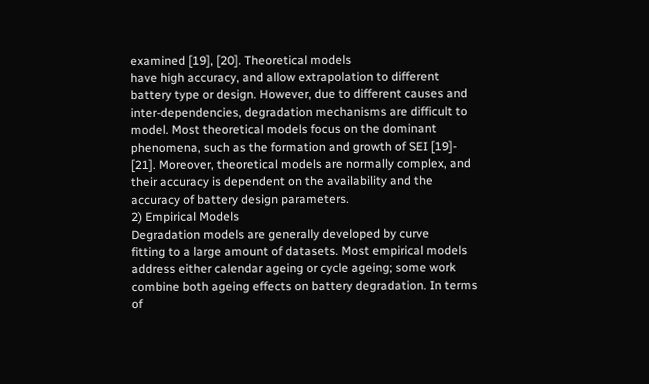examined [19], [20]. Theoretical models
have high accuracy, and allow extrapolation to different
battery type or design. However, due to different causes and
inter-dependencies, degradation mechanisms are difficult to
model. Most theoretical models focus on the dominant
phenomena, such as the formation and growth of SEI [19]-
[21]. Moreover, theoretical models are normally complex, and
their accuracy is dependent on the availability and the
accuracy of battery design parameters.
2) Empirical Models
Degradation models are generally developed by curve
fitting to a large amount of datasets. Most empirical models
address either calendar ageing or cycle ageing; some work
combine both ageing effects on battery degradation. In terms
of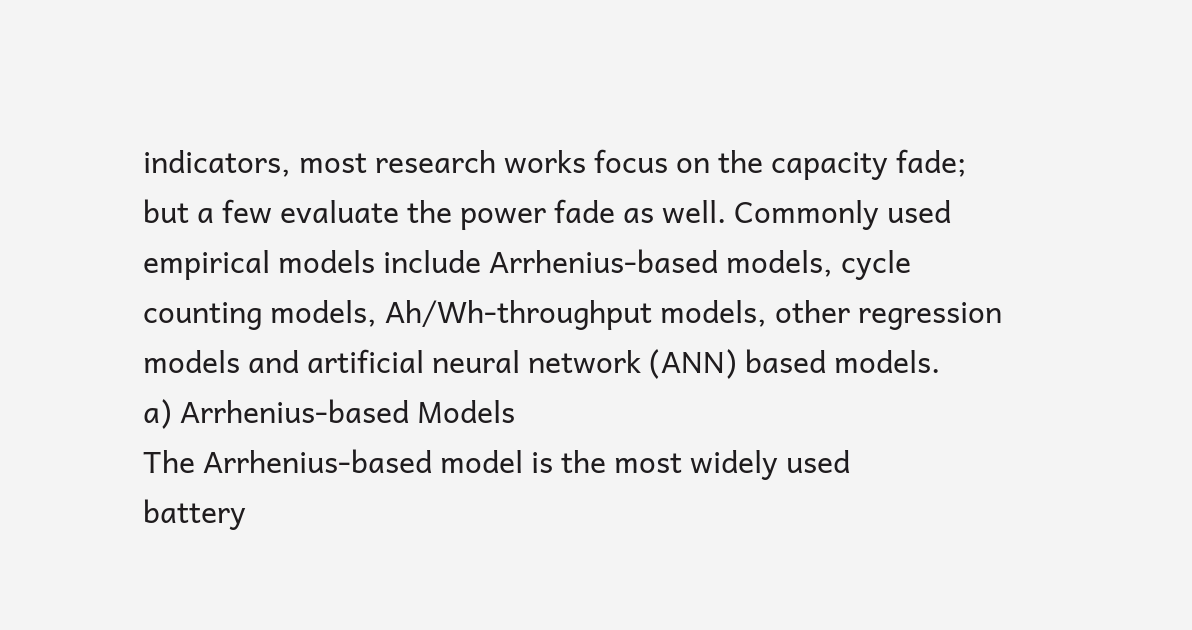indicators, most research works focus on the capacity fade;
but a few evaluate the power fade as well. Commonly used
empirical models include Arrhenius-based models, cycle
counting models, Ah/Wh-throughput models, other regression
models and artificial neural network (ANN) based models.
a) Arrhenius-based Models
The Arrhenius-based model is the most widely used
battery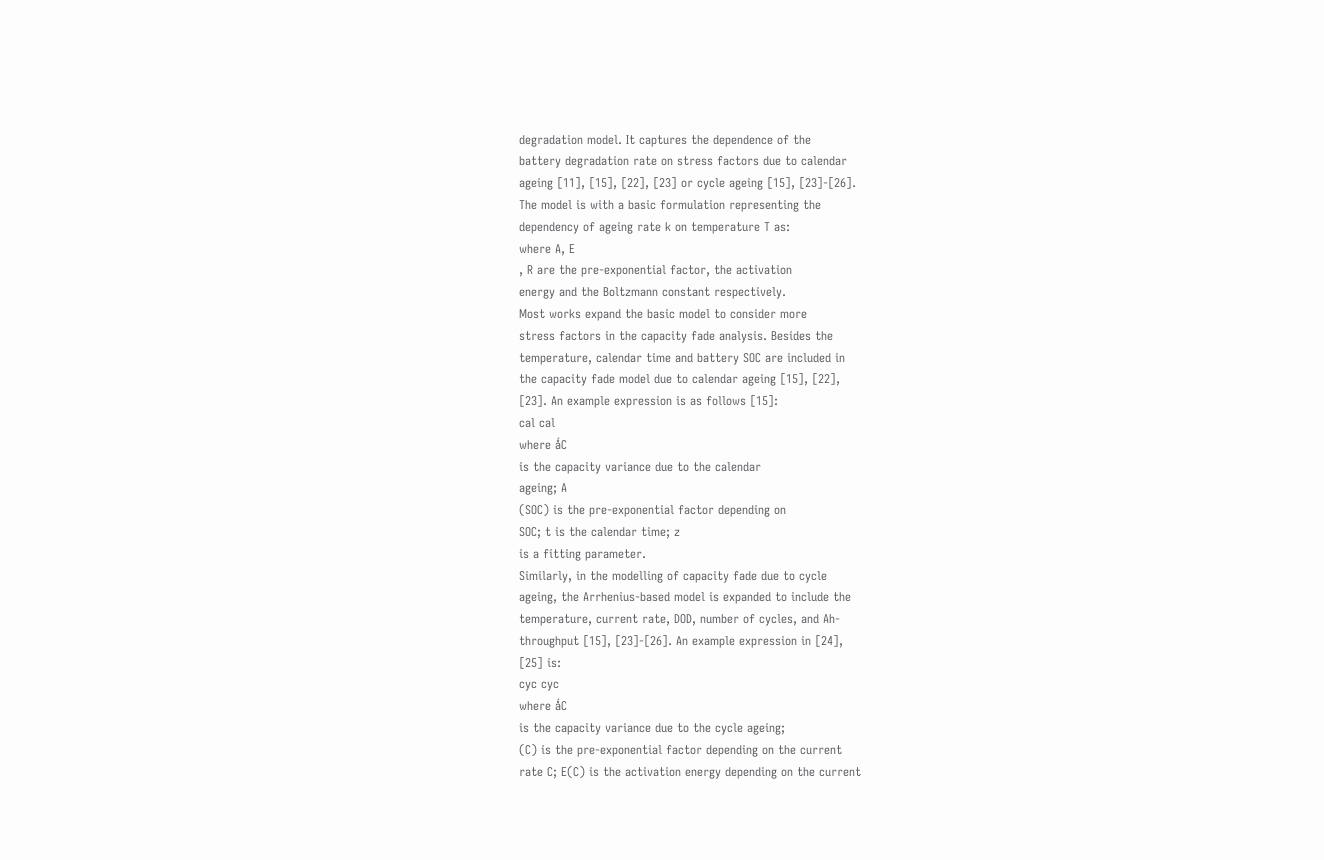degradation model. It captures the dependence of the
battery degradation rate on stress factors due to calendar
ageing [11], [15], [22], [23] or cycle ageing [15], [23]-[26].
The model is with a basic formulation representing the
dependency of ageing rate k on temperature T as:
where A, E
, R are the pre-exponential factor, the activation
energy and the Boltzmann constant respectively.
Most works expand the basic model to consider more
stress factors in the capacity fade analysis. Besides the
temperature, calendar time and battery SOC are included in
the capacity fade model due to calendar ageing [15], [22],
[23]. An example expression is as follows [15]:
cal cal
where ǻC
is the capacity variance due to the calendar
ageing; A
(SOC) is the pre-exponential factor depending on
SOC; t is the calendar time; z
is a fitting parameter.
Similarly, in the modelling of capacity fade due to cycle
ageing, the Arrhenius-based model is expanded to include the
temperature, current rate, DOD, number of cycles, and Ah-
throughput [15], [23]-[26]. An example expression in [24],
[25] is:
cyc cyc
where ǻC
is the capacity variance due to the cycle ageing;
(C) is the pre-exponential factor depending on the current
rate C; E(C) is the activation energy depending on the current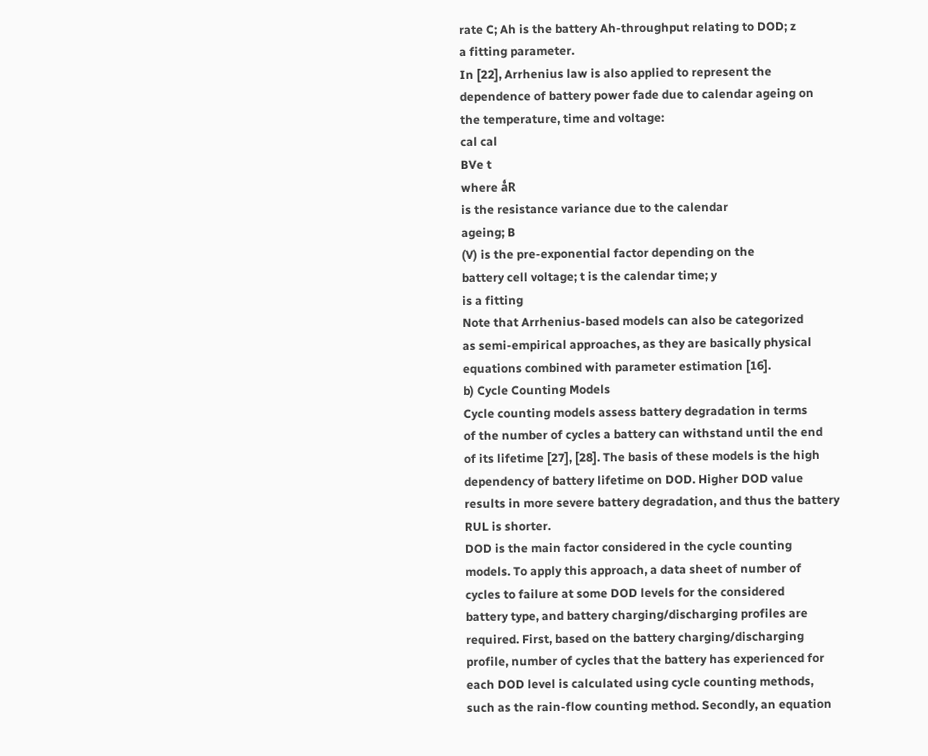rate C; Ah is the battery Ah-throughput relating to DOD; z
a fitting parameter.
In [22], Arrhenius law is also applied to represent the
dependence of battery power fade due to calendar ageing on
the temperature, time and voltage:
cal cal
BVe t
where ǻR
is the resistance variance due to the calendar
ageing; B
(V) is the pre-exponential factor depending on the
battery cell voltage; t is the calendar time; y
is a fitting
Note that Arrhenius-based models can also be categorized
as semi-empirical approaches, as they are basically physical
equations combined with parameter estimation [16].
b) Cycle Counting Models
Cycle counting models assess battery degradation in terms
of the number of cycles a battery can withstand until the end
of its lifetime [27], [28]. The basis of these models is the high
dependency of battery lifetime on DOD. Higher DOD value
results in more severe battery degradation, and thus the battery
RUL is shorter.
DOD is the main factor considered in the cycle counting
models. To apply this approach, a data sheet of number of
cycles to failure at some DOD levels for the considered
battery type, and battery charging/discharging profiles are
required. First, based on the battery charging/discharging
profile, number of cycles that the battery has experienced for
each DOD level is calculated using cycle counting methods,
such as the rain-flow counting method. Secondly, an equation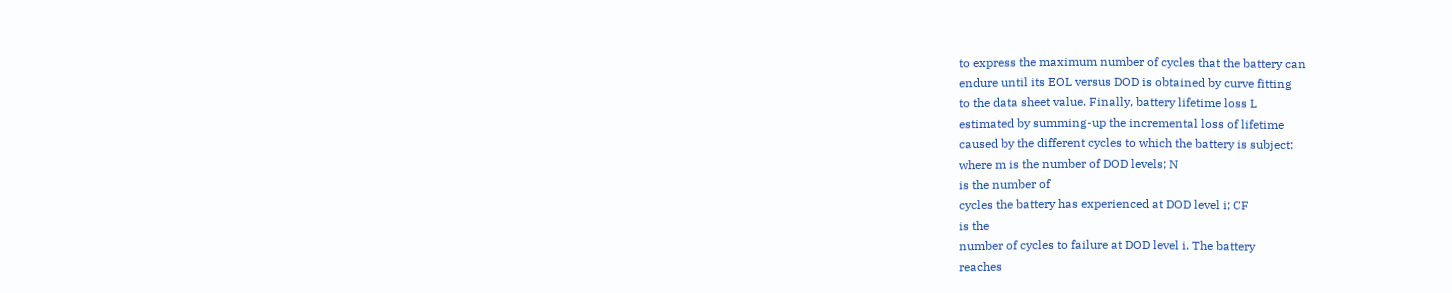to express the maximum number of cycles that the battery can
endure until its EOL versus DOD is obtained by curve fitting
to the data sheet value. Finally, battery lifetime loss L
estimated by summing-up the incremental loss of lifetime
caused by the different cycles to which the battery is subject:
where m is the number of DOD levels; N
is the number of
cycles the battery has experienced at DOD level i; CF
is the
number of cycles to failure at DOD level i. The battery
reaches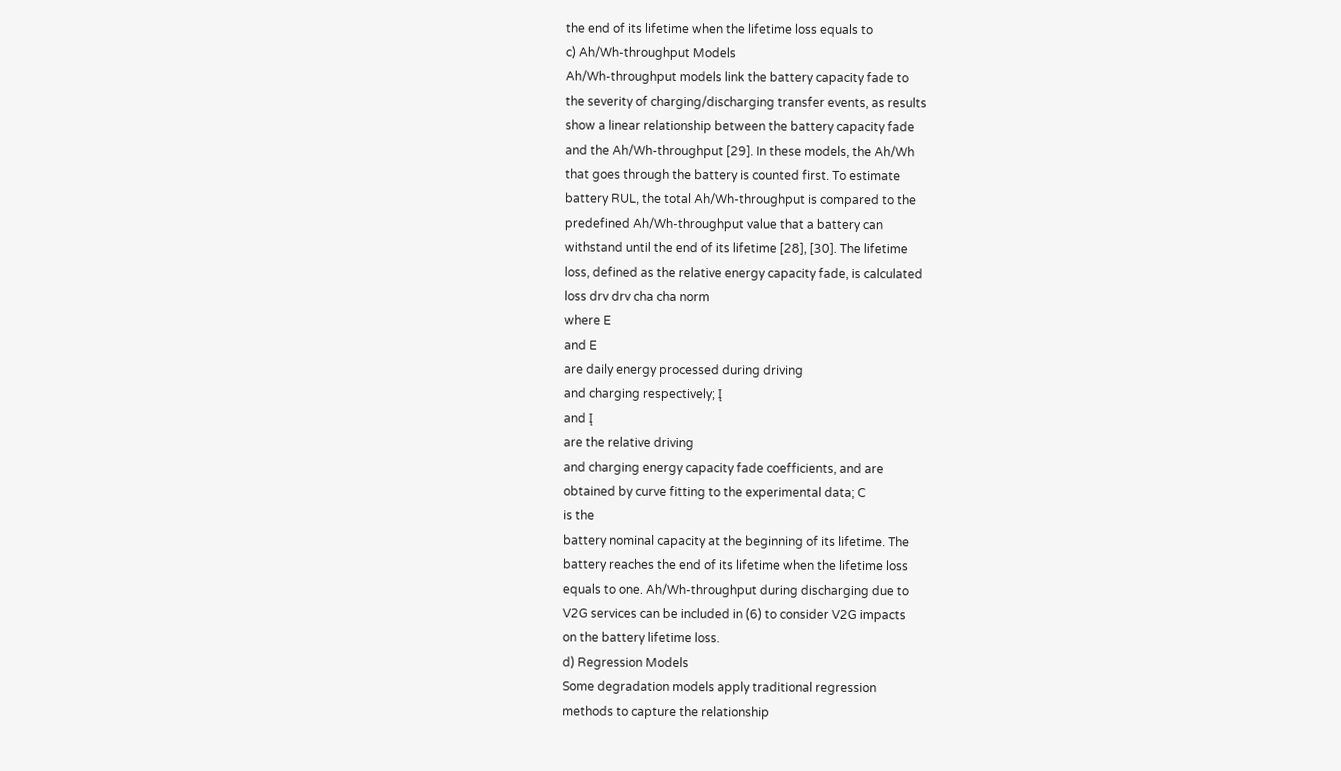the end of its lifetime when the lifetime loss equals to
c) Ah/Wh-throughput Models
Ah/Wh-throughput models link the battery capacity fade to
the severity of charging/discharging transfer events, as results
show a linear relationship between the battery capacity fade
and the Ah/Wh-throughput [29]. In these models, the Ah/Wh
that goes through the battery is counted first. To estimate
battery RUL, the total Ah/Wh-throughput is compared to the
predefined Ah/Wh-throughput value that a battery can
withstand until the end of its lifetime [28], [30]. The lifetime
loss, defined as the relative energy capacity fade, is calculated
loss drv drv cha cha norm
where E
and E
are daily energy processed during driving
and charging respectively; Į
and Į
are the relative driving
and charging energy capacity fade coefficients, and are
obtained by curve fitting to the experimental data; C
is the
battery nominal capacity at the beginning of its lifetime. The
battery reaches the end of its lifetime when the lifetime loss
equals to one. Ah/Wh-throughput during discharging due to
V2G services can be included in (6) to consider V2G impacts
on the battery lifetime loss.
d) Regression Models
Some degradation models apply traditional regression
methods to capture the relationship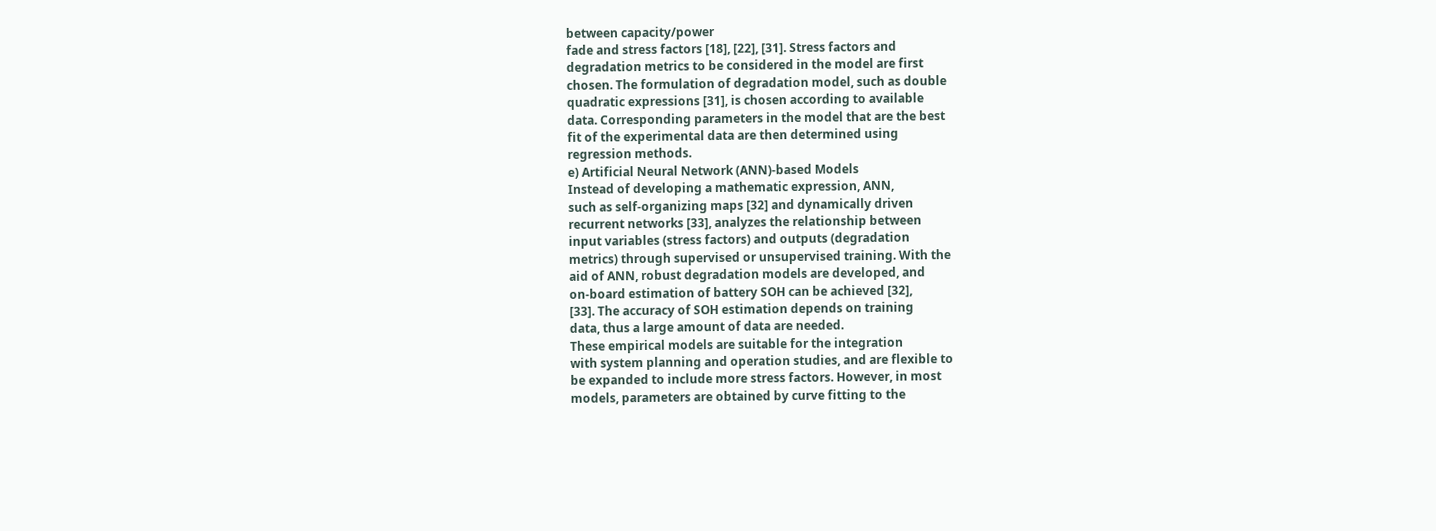between capacity/power
fade and stress factors [18], [22], [31]. Stress factors and
degradation metrics to be considered in the model are first
chosen. The formulation of degradation model, such as double
quadratic expressions [31], is chosen according to available
data. Corresponding parameters in the model that are the best
fit of the experimental data are then determined using
regression methods.
e) Artificial Neural Network (ANN)-based Models
Instead of developing a mathematic expression, ANN,
such as self-organizing maps [32] and dynamically driven
recurrent networks [33], analyzes the relationship between
input variables (stress factors) and outputs (degradation
metrics) through supervised or unsupervised training. With the
aid of ANN, robust degradation models are developed, and
on-board estimation of battery SOH can be achieved [32],
[33]. The accuracy of SOH estimation depends on training
data, thus a large amount of data are needed.
These empirical models are suitable for the integration
with system planning and operation studies, and are flexible to
be expanded to include more stress factors. However, in most
models, parameters are obtained by curve fitting to the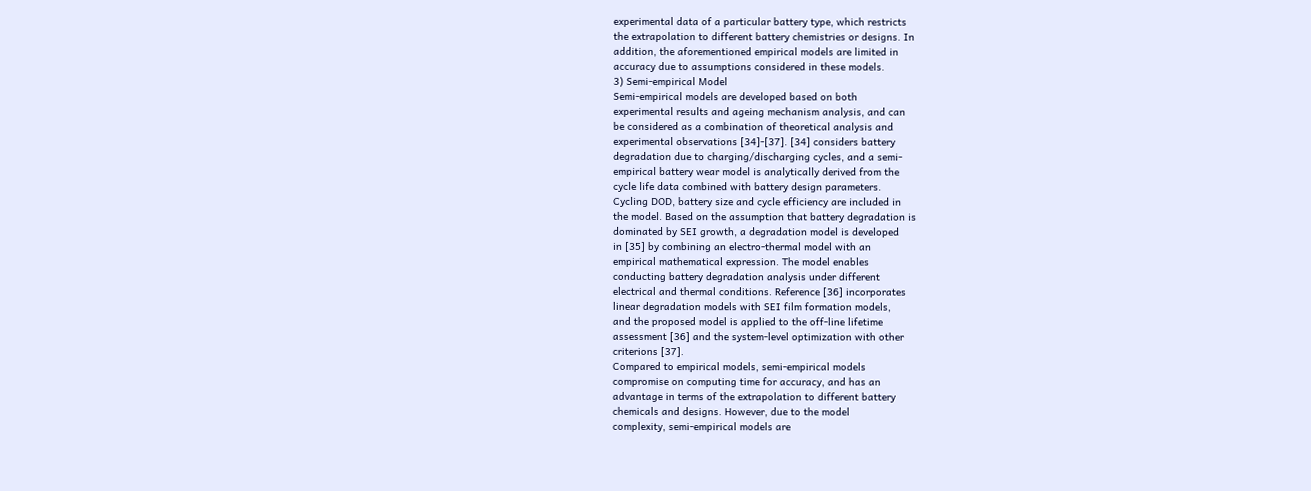experimental data of a particular battery type, which restricts
the extrapolation to different battery chemistries or designs. In
addition, the aforementioned empirical models are limited in
accuracy due to assumptions considered in these models.
3) Semi-empirical Model
Semi-empirical models are developed based on both
experimental results and ageing mechanism analysis, and can
be considered as a combination of theoretical analysis and
experimental observations [34]-[37]. [34] considers battery
degradation due to charging/discharging cycles, and a semi-
empirical battery wear model is analytically derived from the
cycle life data combined with battery design parameters.
Cycling DOD, battery size and cycle efficiency are included in
the model. Based on the assumption that battery degradation is
dominated by SEI growth, a degradation model is developed
in [35] by combining an electro-thermal model with an
empirical mathematical expression. The model enables
conducting battery degradation analysis under different
electrical and thermal conditions. Reference [36] incorporates
linear degradation models with SEI film formation models,
and the proposed model is applied to the off-line lifetime
assessment [36] and the system-level optimization with other
criterions [37].
Compared to empirical models, semi-empirical models
compromise on computing time for accuracy, and has an
advantage in terms of the extrapolation to different battery
chemicals and designs. However, due to the model
complexity, semi-empirical models are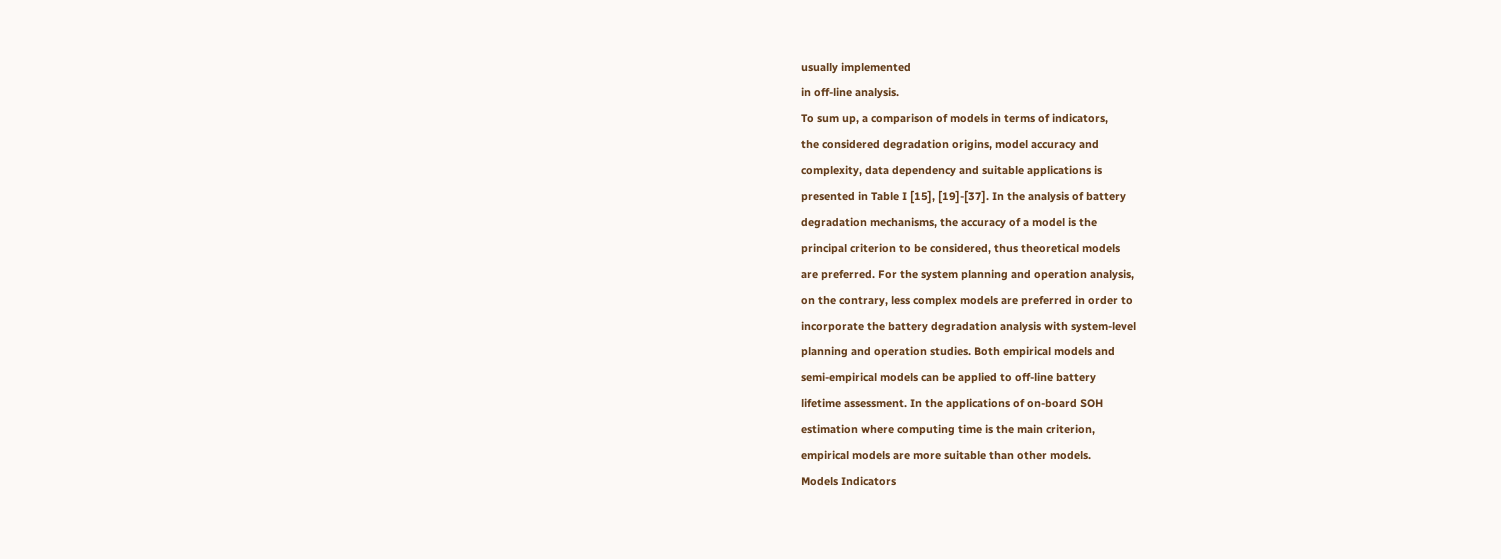usually implemented
in off-line analysis.
To sum up, a comparison of models in terms of indicators,
the considered degradation origins, model accuracy and
complexity, data dependency and suitable applications is
presented in Table I [15], [19]-[37]. In the analysis of battery
degradation mechanisms, the accuracy of a model is the
principal criterion to be considered, thus theoretical models
are preferred. For the system planning and operation analysis,
on the contrary, less complex models are preferred in order to
incorporate the battery degradation analysis with system-level
planning and operation studies. Both empirical models and
semi-empirical models can be applied to off-line battery
lifetime assessment. In the applications of on-board SOH
estimation where computing time is the main criterion,
empirical models are more suitable than other models.
Models Indicators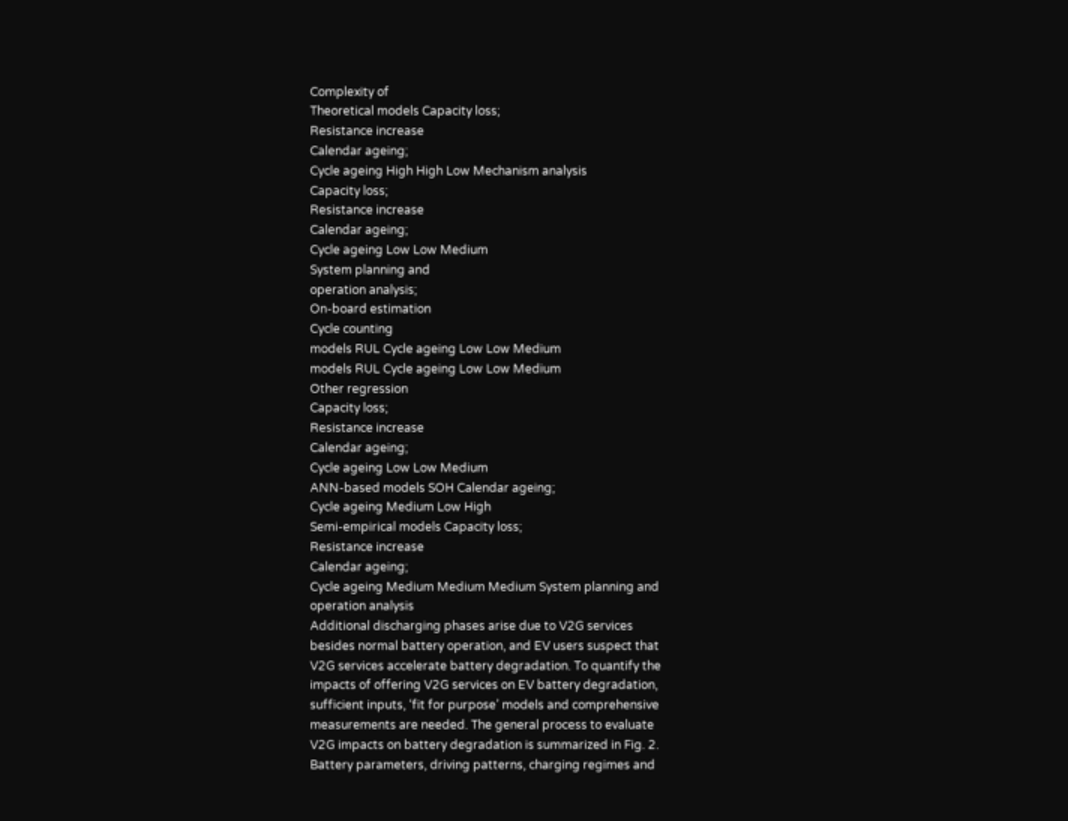Complexity of
Theoretical models Capacity loss;
Resistance increase
Calendar ageing;
Cycle ageing High High Low Mechanism analysis
Capacity loss;
Resistance increase
Calendar ageing;
Cycle ageing Low Low Medium
System planning and
operation analysis;
On-board estimation
Cycle counting
models RUL Cycle ageing Low Low Medium
models RUL Cycle ageing Low Low Medium
Other regression
Capacity loss;
Resistance increase
Calendar ageing;
Cycle ageing Low Low Medium
ANN-based models SOH Calendar ageing;
Cycle ageing Medium Low High
Semi-empirical models Capacity loss;
Resistance increase
Calendar ageing;
Cycle ageing Medium Medium Medium System planning and
operation analysis
Additional discharging phases arise due to V2G services
besides normal battery operation, and EV users suspect that
V2G services accelerate battery degradation. To quantify the
impacts of offering V2G services on EV battery degradation,
sufficient inputs, ‘fit for purpose’ models and comprehensive
measurements are needed. The general process to evaluate
V2G impacts on battery degradation is summarized in Fig. 2.
Battery parameters, driving patterns, charging regimes and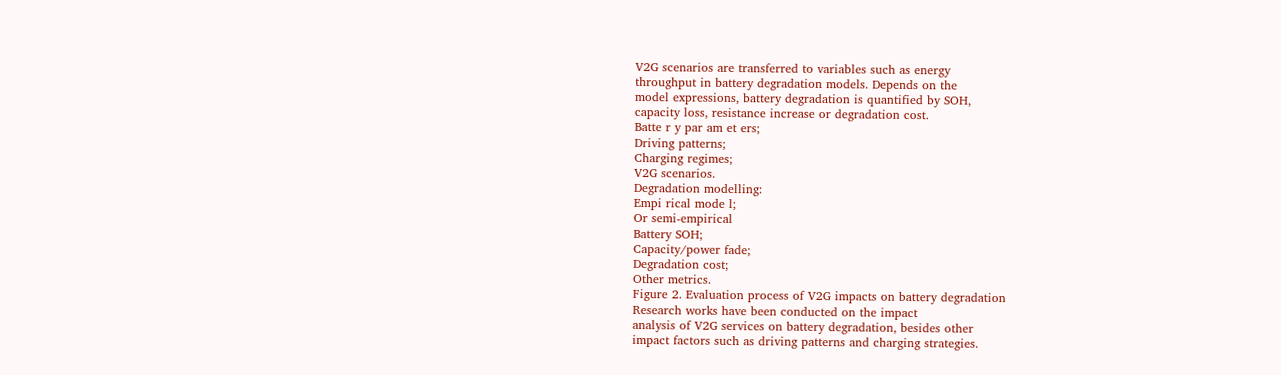V2G scenarios are transferred to variables such as energy
throughput in battery degradation models. Depends on the
model expressions, battery degradation is quantified by SOH,
capacity loss, resistance increase or degradation cost.
Batte r y par am et ers;
Driving patterns;
Charging regimes;
V2G scenarios.
Degradation modelling:
Empi rical mode l;
Or semi-empirical
Battery SOH;
Capacity/power fade;
Degradation cost;
Other metrics.
Figure 2. Evaluation process of V2G impacts on battery degradation
Research works have been conducted on the impact
analysis of V2G services on battery degradation, besides other
impact factors such as driving patterns and charging strategies.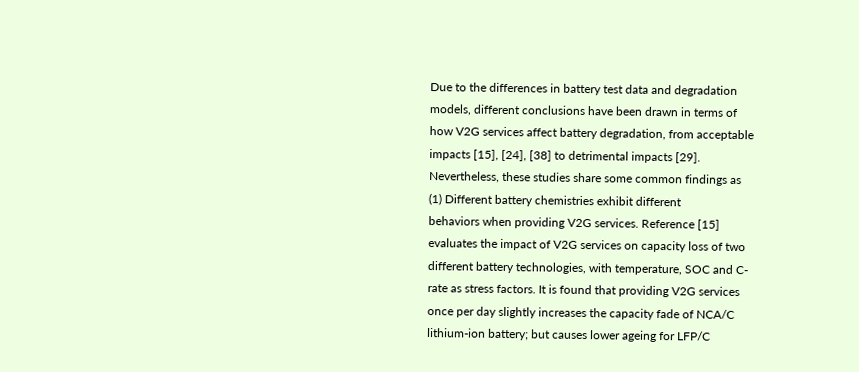Due to the differences in battery test data and degradation
models, different conclusions have been drawn in terms of
how V2G services affect battery degradation, from acceptable
impacts [15], [24], [38] to detrimental impacts [29].
Nevertheless, these studies share some common findings as
(1) Different battery chemistries exhibit different
behaviors when providing V2G services. Reference [15]
evaluates the impact of V2G services on capacity loss of two
different battery technologies, with temperature, SOC and C-
rate as stress factors. It is found that providing V2G services
once per day slightly increases the capacity fade of NCA/C
lithium-ion battery; but causes lower ageing for LFP/C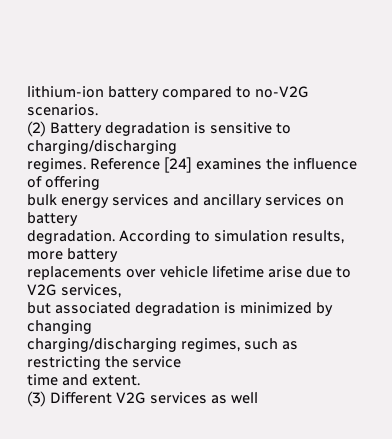lithium-ion battery compared to no-V2G scenarios.
(2) Battery degradation is sensitive to charging/discharging
regimes. Reference [24] examines the influence of offering
bulk energy services and ancillary services on battery
degradation. According to simulation results, more battery
replacements over vehicle lifetime arise due to V2G services,
but associated degradation is minimized by changing
charging/discharging regimes, such as restricting the service
time and extent.
(3) Different V2G services as well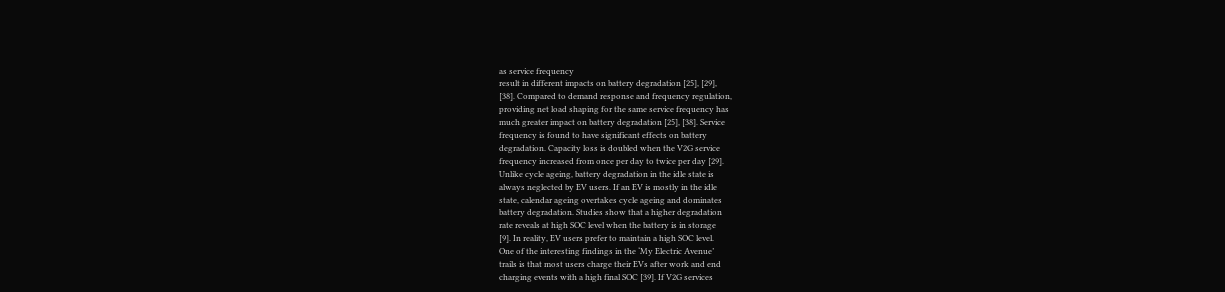as service frequency
result in different impacts on battery degradation [25], [29],
[38]. Compared to demand response and frequency regulation,
providing net load shaping for the same service frequency has
much greater impact on battery degradation [25], [38]. Service
frequency is found to have significant effects on battery
degradation. Capacity loss is doubled when the V2G service
frequency increased from once per day to twice per day [29].
Unlike cycle ageing, battery degradation in the idle state is
always neglected by EV users. If an EV is mostly in the idle
state, calendar ageing overtakes cycle ageing and dominates
battery degradation. Studies show that a higher degradation
rate reveals at high SOC level when the battery is in storage
[9]. In reality, EV users prefer to maintain a high SOC level.
One of the interesting findings in the ‘My Electric Avenue’
trails is that most users charge their EVs after work and end
charging events with a high final SOC [39]. If V2G services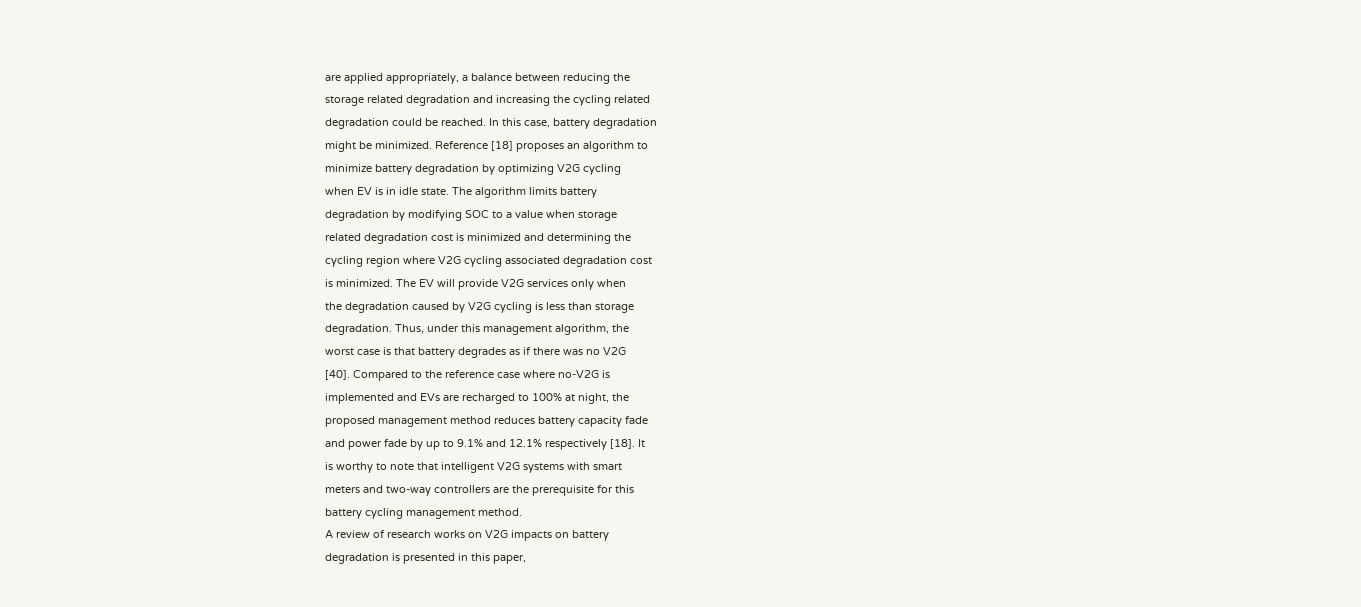are applied appropriately, a balance between reducing the
storage related degradation and increasing the cycling related
degradation could be reached. In this case, battery degradation
might be minimized. Reference [18] proposes an algorithm to
minimize battery degradation by optimizing V2G cycling
when EV is in idle state. The algorithm limits battery
degradation by modifying SOC to a value when storage
related degradation cost is minimized and determining the
cycling region where V2G cycling associated degradation cost
is minimized. The EV will provide V2G services only when
the degradation caused by V2G cycling is less than storage
degradation. Thus, under this management algorithm, the
worst case is that battery degrades as if there was no V2G
[40]. Compared to the reference case where no-V2G is
implemented and EVs are recharged to 100% at night, the
proposed management method reduces battery capacity fade
and power fade by up to 9.1% and 12.1% respectively [18]. It
is worthy to note that intelligent V2G systems with smart
meters and two-way controllers are the prerequisite for this
battery cycling management method.
A review of research works on V2G impacts on battery
degradation is presented in this paper,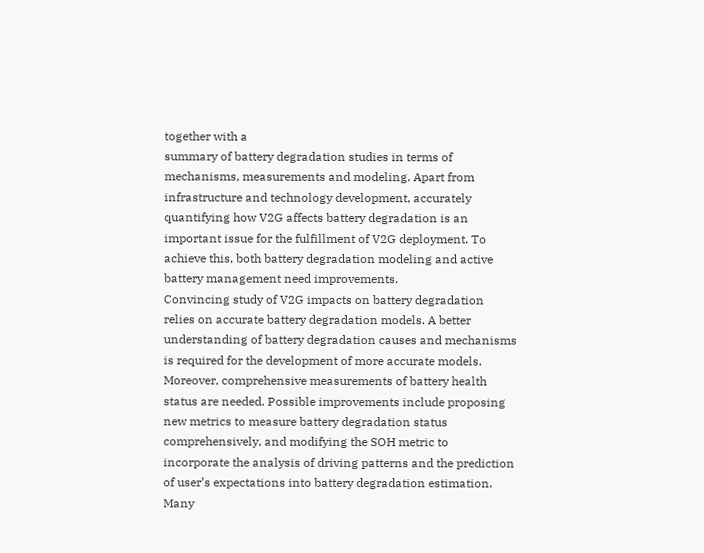together with a
summary of battery degradation studies in terms of
mechanisms, measurements and modeling. Apart from
infrastructure and technology development, accurately
quantifying how V2G affects battery degradation is an
important issue for the fulfillment of V2G deployment. To
achieve this, both battery degradation modeling and active
battery management need improvements.
Convincing study of V2G impacts on battery degradation
relies on accurate battery degradation models. A better
understanding of battery degradation causes and mechanisms
is required for the development of more accurate models.
Moreover, comprehensive measurements of battery health
status are needed. Possible improvements include proposing
new metrics to measure battery degradation status
comprehensively, and modifying the SOH metric to
incorporate the analysis of driving patterns and the prediction
of user’s expectations into battery degradation estimation.
Many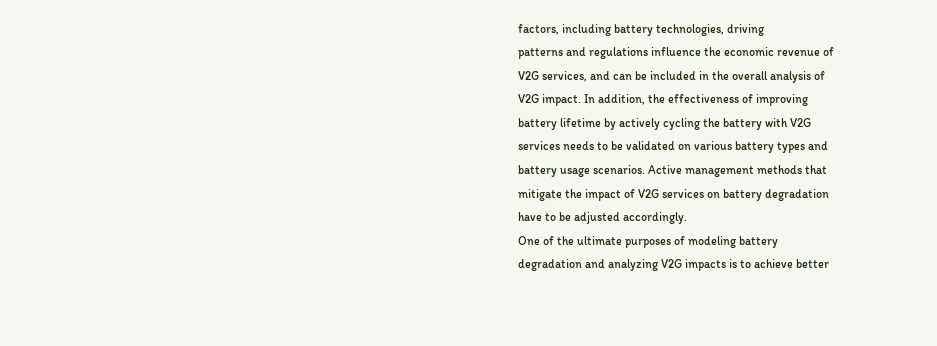factors, including battery technologies, driving
patterns and regulations influence the economic revenue of
V2G services, and can be included in the overall analysis of
V2G impact. In addition, the effectiveness of improving
battery lifetime by actively cycling the battery with V2G
services needs to be validated on various battery types and
battery usage scenarios. Active management methods that
mitigate the impact of V2G services on battery degradation
have to be adjusted accordingly.
One of the ultimate purposes of modeling battery
degradation and analyzing V2G impacts is to achieve better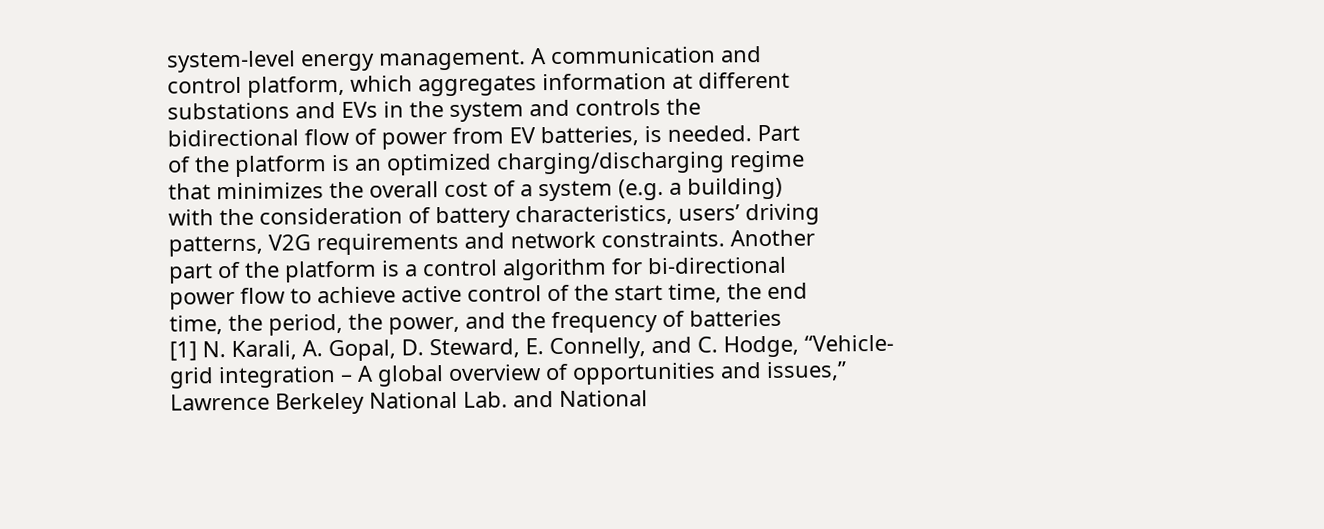system-level energy management. A communication and
control platform, which aggregates information at different
substations and EVs in the system and controls the
bidirectional flow of power from EV batteries, is needed. Part
of the platform is an optimized charging/discharging regime
that minimizes the overall cost of a system (e.g. a building)
with the consideration of battery characteristics, users’ driving
patterns, V2G requirements and network constraints. Another
part of the platform is a control algorithm for bi-directional
power flow to achieve active control of the start time, the end
time, the period, the power, and the frequency of batteries
[1] N. Karali, A. Gopal, D. Steward, E. Connelly, and C. Hodge, “Vehicle-
grid integration – A global overview of opportunities and issues,”
Lawrence Berkeley National Lab. and National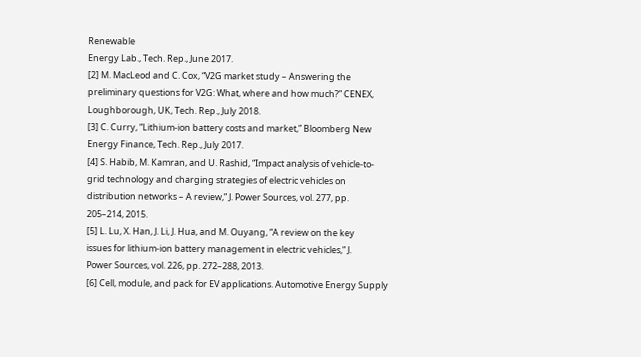Renewable
Energy Lab., Tech. Rep., June 2017.
[2] M. MacLeod and C. Cox, “V2G market study – Answering the
preliminary questions for V2G: What, where and how much?” CENEX,
Loughborough, UK, Tech. Rep., July 2018.
[3] C. Curry, “Lithium-ion battery costs and market,” Bloomberg New
Energy Finance, Tech. Rep., July 2017.
[4] S. Habib, M. Kamran, and U. Rashid, “Impact analysis of vehicle-to-
grid technology and charging strategies of electric vehicles on
distribution networks – A review,” J. Power Sources, vol. 277, pp.
205–214, 2015.
[5] L. Lu, X. Han, J. Li, J. Hua, and M. Ouyang, “A review on the key
issues for lithium-ion battery management in electric vehicles,” J.
Power Sources, vol. 226, pp. 272–288, 2013.
[6] Cell, module, and pack for EV applications. Automotive Energy Supply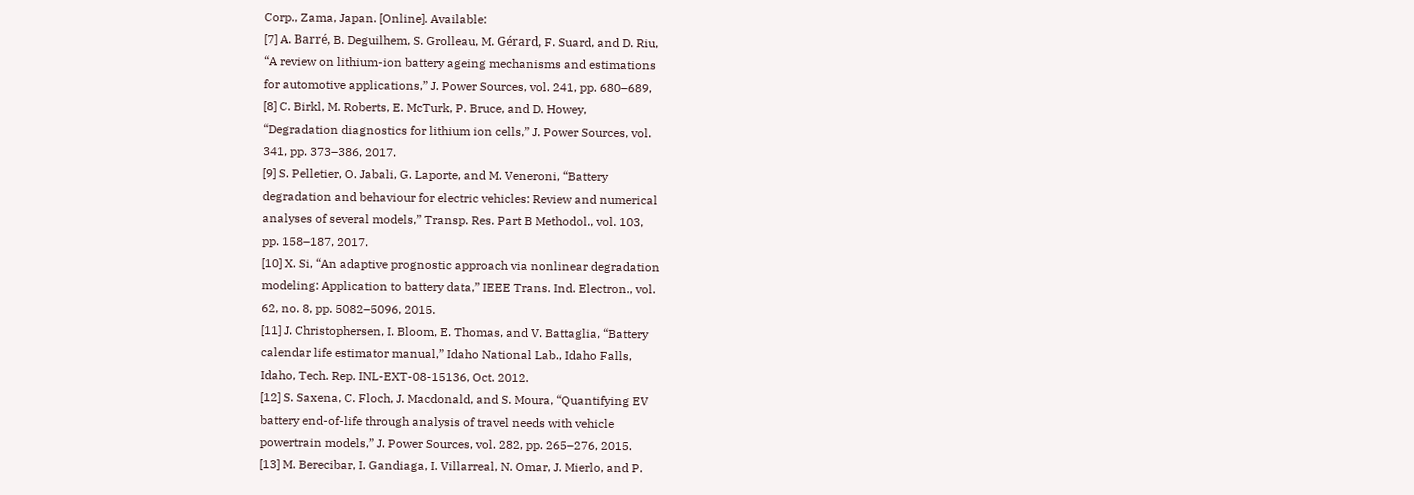Corp., Zama, Japan. [Online]. Available:
[7] A. Barré, B. Deguilhem, S. Grolleau, M. Gérard, F. Suard, and D. Riu,
“A review on lithium-ion battery ageing mechanisms and estimations
for automotive applications,” J. Power Sources, vol. 241, pp. 680–689,
[8] C. Birkl, M. Roberts, E. McTurk, P. Bruce, and D. Howey,
“Degradation diagnostics for lithium ion cells,” J. Power Sources, vol.
341, pp. 373–386, 2017.
[9] S. Pelletier, O. Jabali, G. Laporte, and M. Veneroni, “Battery
degradation and behaviour for electric vehicles: Review and numerical
analyses of several models,” Transp. Res. Part B Methodol., vol. 103,
pp. 158–187, 2017.
[10] X. Si, “An adaptive prognostic approach via nonlinear degradation
modeling: Application to battery data,” IEEE Trans. Ind. Electron., vol.
62, no. 8, pp. 5082–5096, 2015.
[11] J. Christophersen, I. Bloom, E. Thomas, and V. Battaglia, “Battery
calendar life estimator manual,” Idaho National Lab., Idaho Falls,
Idaho, Tech. Rep. INL-EXT-08-15136, Oct. 2012.
[12] S. Saxena, C. Floch, J. Macdonald, and S. Moura, “Quantifying EV
battery end-of-life through analysis of travel needs with vehicle
powertrain models,” J. Power Sources, vol. 282, pp. 265–276, 2015.
[13] M. Berecibar, I. Gandiaga, I. Villarreal, N. Omar, J. Mierlo, and P.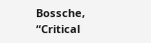Bossche, “Critical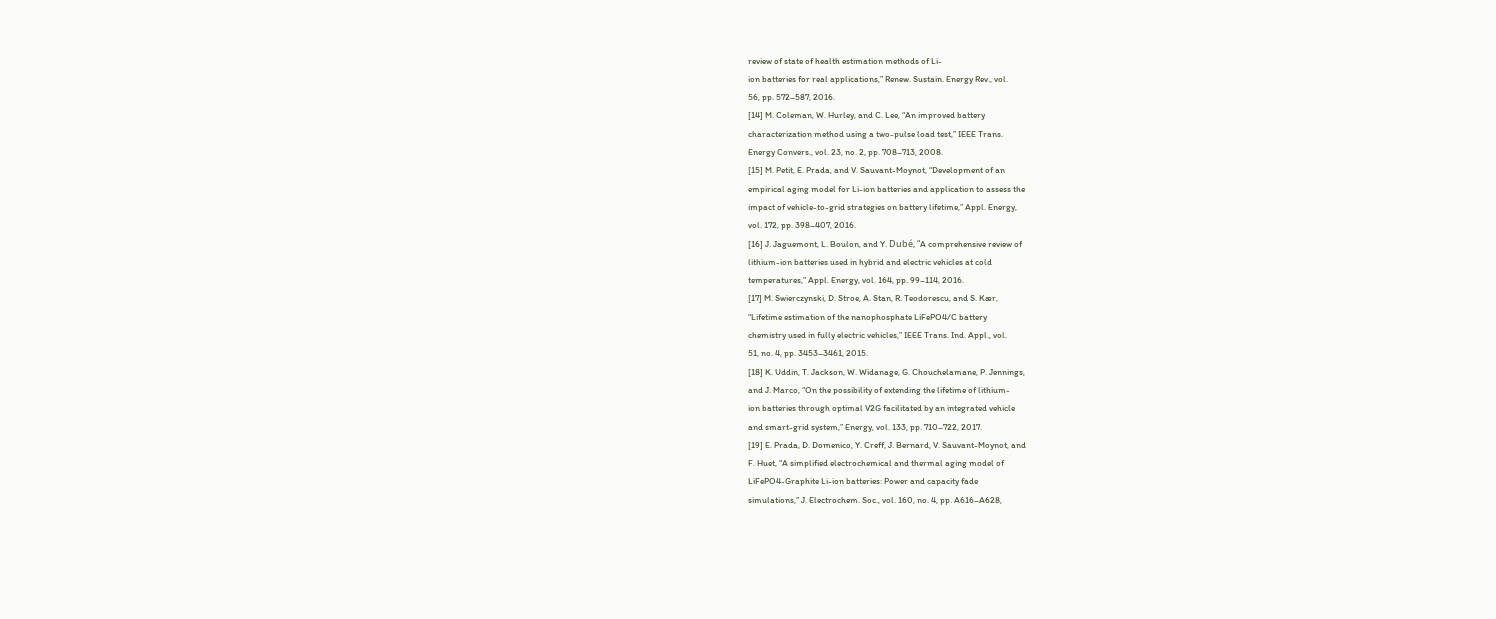review of state of health estimation methods of Li-
ion batteries for real applications,” Renew. Sustain. Energy Rev., vol.
56, pp. 572–587, 2016.
[14] M. Coleman, W. Hurley, and C. Lee, “An improved battery
characterization method using a two-pulse load test,” IEEE Trans.
Energy Convers., vol. 23, no. 2, pp. 708–713, 2008.
[15] M. Petit, E. Prada, and V. Sauvant-Moynot, “Development of an
empirical aging model for Li-ion batteries and application to assess the
impact of vehicle-to-grid strategies on battery lifetime,” Appl. Energy,
vol. 172, pp. 398–407, 2016.
[16] J. Jaguemont, L. Boulon, and Y. Dubé, “A comprehensive review of
lithium-ion batteries used in hybrid and electric vehicles at cold
temperatures,” Appl. Energy, vol. 164, pp. 99–114, 2016.
[17] M. Swierczynski, D. Stroe, A. Stan, R. Teodorescu, and S. Kær,
“Lifetime estimation of the nanophosphate LiFePO4/C battery
chemistry used in fully electric vehicles,” IEEE Trans. Ind. Appl., vol.
51, no. 4, pp. 3453–3461, 2015.
[18] K. Uddin, T. Jackson, W. Widanage, G. Chouchelamane, P. Jennings,
and J. Marco, “On the possibility of extending the lifetime of lithium-
ion batteries through optimal V2G facilitated by an integrated vehicle
and smart-grid system,” Energy, vol. 133, pp. 710–722, 2017.
[19] E. Prada, D. Domenico, Y. Creff, J. Bernard, V. Sauvant-Moynot, and
F. Huet, “A simplified electrochemical and thermal aging model of
LiFePO4-Graphite Li-ion batteries: Power and capacity fade
simulations,” J. Electrochem. Soc., vol. 160, no. 4, pp. A616–A628,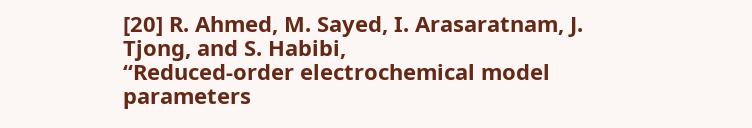[20] R. Ahmed, M. Sayed, I. Arasaratnam, J. Tjong, and S. Habibi,
“Reduced-order electrochemical model parameters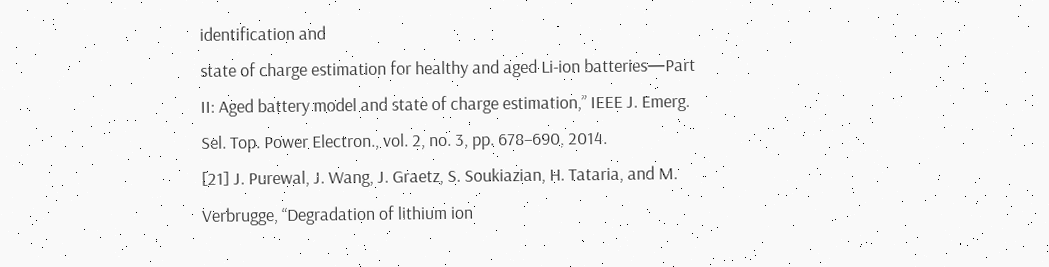identification and
state of charge estimation for healthy and aged Li-ion batteries—Part
II: Aged battery model and state of charge estimation,” IEEE J. Emerg.
Sel. Top. Power Electron., vol. 2, no. 3, pp. 678–690, 2014.
[21] J. Purewal, J. Wang, J. Graetz, S. Soukiazian, H. Tataria, and M.
Verbrugge, “Degradation of lithium ion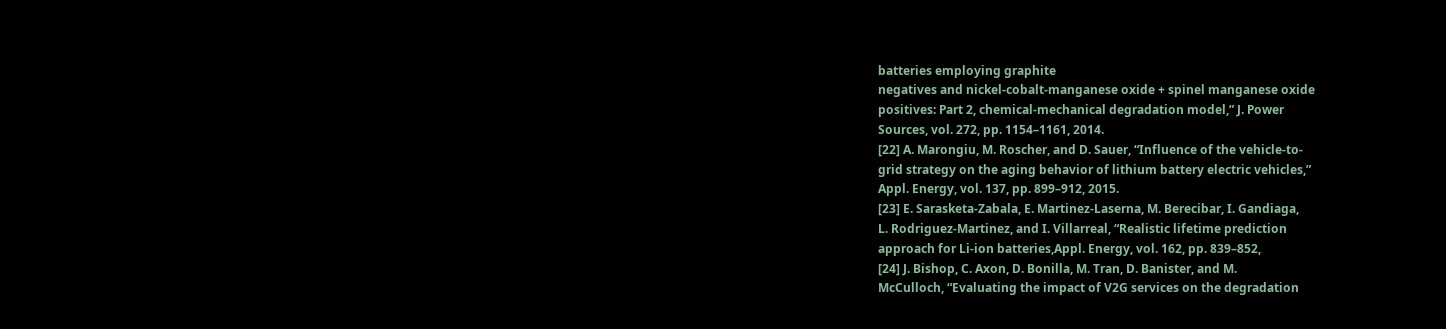batteries employing graphite
negatives and nickel-cobalt-manganese oxide + spinel manganese oxide
positives: Part 2, chemical-mechanical degradation model,” J. Power
Sources, vol. 272, pp. 1154–1161, 2014.
[22] A. Marongiu, M. Roscher, and D. Sauer, “Influence of the vehicle-to-
grid strategy on the aging behavior of lithium battery electric vehicles,”
Appl. Energy, vol. 137, pp. 899–912, 2015.
[23] E. Sarasketa-Zabala, E. Martinez-Laserna, M. Berecibar, I. Gandiaga,
L. Rodriguez-Martinez, and I. Villarreal, “Realistic lifetime prediction
approach for Li-ion batteries,Appl. Energy, vol. 162, pp. 839–852,
[24] J. Bishop, C. Axon, D. Bonilla, M. Tran, D. Banister, and M.
McCulloch, “Evaluating the impact of V2G services on the degradation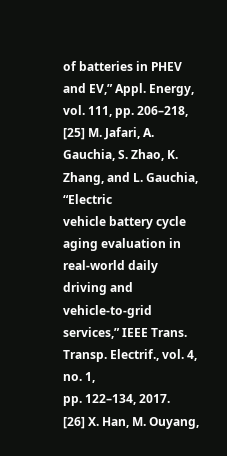of batteries in PHEV and EV,” Appl. Energy, vol. 111, pp. 206–218,
[25] M. Jafari, A. Gauchia, S. Zhao, K. Zhang, and L. Gauchia, “Electric
vehicle battery cycle aging evaluation in real-world daily driving and
vehicle-to-grid services,” IEEE Trans. Transp. Electrif., vol. 4, no. 1,
pp. 122–134, 2017.
[26] X. Han, M. Ouyang,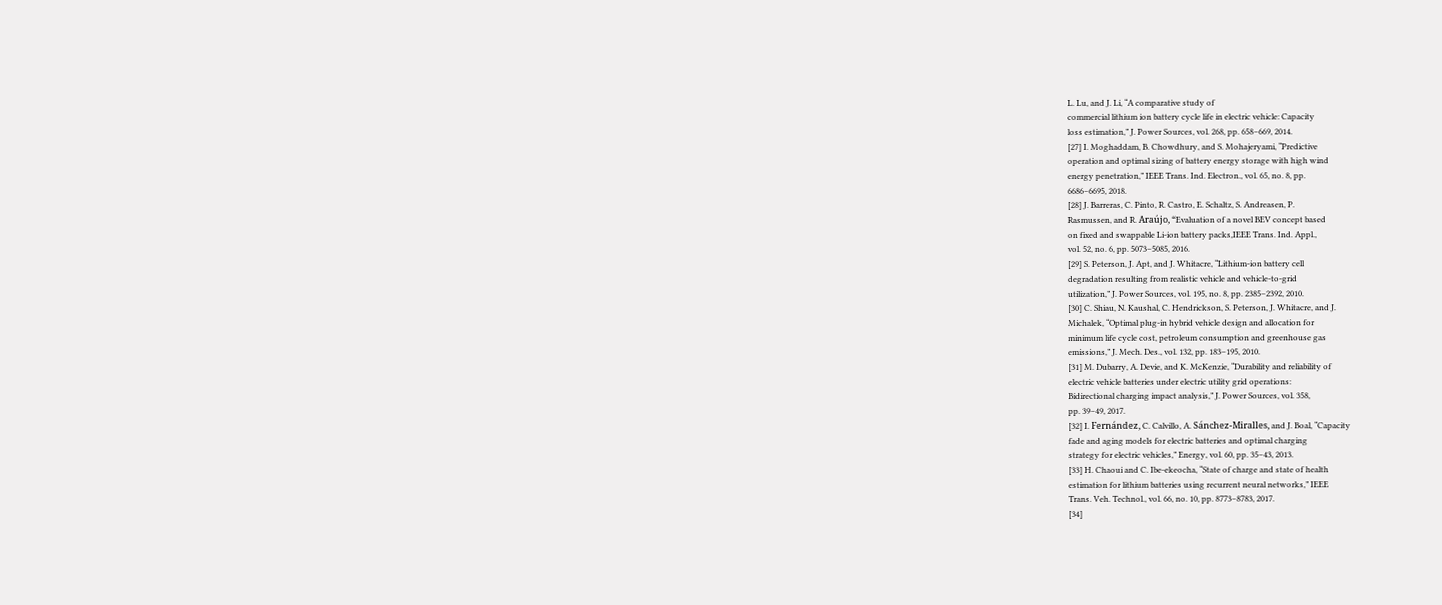L. Lu, and J. Li, “A comparative study of
commercial lithium ion battery cycle life in electric vehicle: Capacity
loss estimation,” J. Power Sources, vol. 268, pp. 658–669, 2014.
[27] I. Moghaddam, B. Chowdhury, and S. Mohajeryami, “Predictive
operation and optimal sizing of battery energy storage with high wind
energy penetration,” IEEE Trans. Ind. Electron., vol. 65, no. 8, pp.
6686–6695, 2018.
[28] J. Barreras, C. Pinto, R. Castro, E. Schaltz, S. Andreasen, P.
Rasmussen, and R. Araújo, “Evaluation of a novel BEV concept based
on fixed and swappable Li-ion battery packs,IEEE Trans. Ind. Appl.,
vol. 52, no. 6, pp. 5073–5085, 2016.
[29] S. Peterson, J. Apt, and J. Whitacre, “Lithium-ion battery cell
degradation resulting from realistic vehicle and vehicle-to-grid
utilization,” J. Power Sources, vol. 195, no. 8, pp. 2385–2392, 2010.
[30] C. Shiau, N. Kaushal, C. Hendrickson, S. Peterson, J. Whitacre, and J.
Michalek, “Optimal plug-in hybrid vehicle design and allocation for
minimum life cycle cost, petroleum consumption and greenhouse gas
emissions,” J. Mech. Des., vol. 132, pp. 183–195, 2010.
[31] M. Dubarry, A. Devie, and K. McKenzie, “Durability and reliability of
electric vehicle batteries under electric utility grid operations:
Bidirectional charging impact analysis,” J. Power Sources, vol. 358,
pp. 39–49, 2017.
[32] I. Fernández, C. Calvillo, A. Sánchez-Miralles, and J. Boal, “Capacity
fade and aging models for electric batteries and optimal charging
strategy for electric vehicles,” Energy, vol. 60, pp. 35–43, 2013.
[33] H. Chaoui and C. Ibe-ekeocha, “State of charge and state of health
estimation for lithium batteries using recurrent neural networks,” IEEE
Trans. Veh. Technol., vol. 66, no. 10, pp. 8773–8783, 2017.
[34]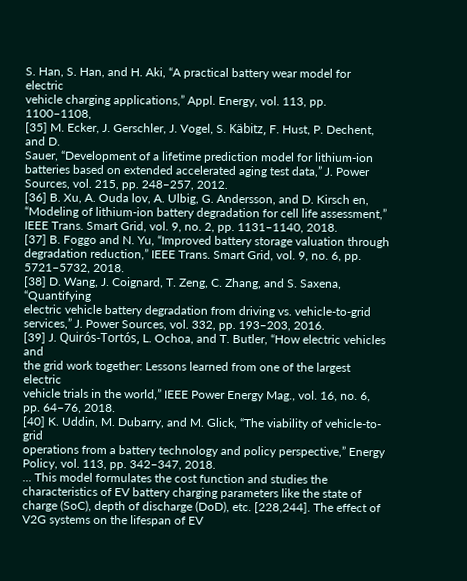S. Han, S. Han, and H. Aki, “A practical battery wear model for electric
vehicle charging applications,” Appl. Energy, vol. 113, pp. 1100–1108,
[35] M. Ecker, J. Gerschler, J. Vogel, S. Käbitz, F. Hust, P. Dechent, and D.
Sauer, “Development of a lifetime prediction model for lithium-ion
batteries based on extended accelerated aging test data,” J. Power
Sources, vol. 215, pp. 248–257, 2012.
[36] B. Xu, A. Ouda lov, A. Ulbig, G. Andersson, and D. Kirsch en,
“Modeling of lithium-ion battery degradation for cell life assessment,”
IEEE Trans. Smart Grid, vol. 9, no. 2, pp. 1131–1140, 2018.
[37] B. Foggo and N. Yu, “Improved battery storage valuation through
degradation reduction,” IEEE Trans. Smart Grid, vol. 9, no. 6, pp.
5721–5732, 2018.
[38] D. Wang, J. Coignard, T. Zeng, C. Zhang, and S. Saxena, “Quantifying
electric vehicle battery degradation from driving vs. vehicle-to-grid
services,” J. Power Sources, vol. 332, pp. 193–203, 2016.
[39] J. Quirós-Tortós, L. Ochoa, and T. Butler, “How electric vehicles and
the grid work together: Lessons learned from one of the largest electric
vehicle trials in the world,” IEEE Power Energy Mag., vol. 16, no. 6,
pp. 64–76, 2018.
[40] K. Uddin, M. Dubarry, and M. Glick, “The viability of vehicle-to-grid
operations from a battery technology and policy perspective,” Energy
Policy, vol. 113, pp. 342–347, 2018.
... This model formulates the cost function and studies the characteristics of EV battery charging parameters like the state of charge (SoC), depth of discharge (DoD), etc. [228,244]. The effect of V2G systems on the lifespan of EV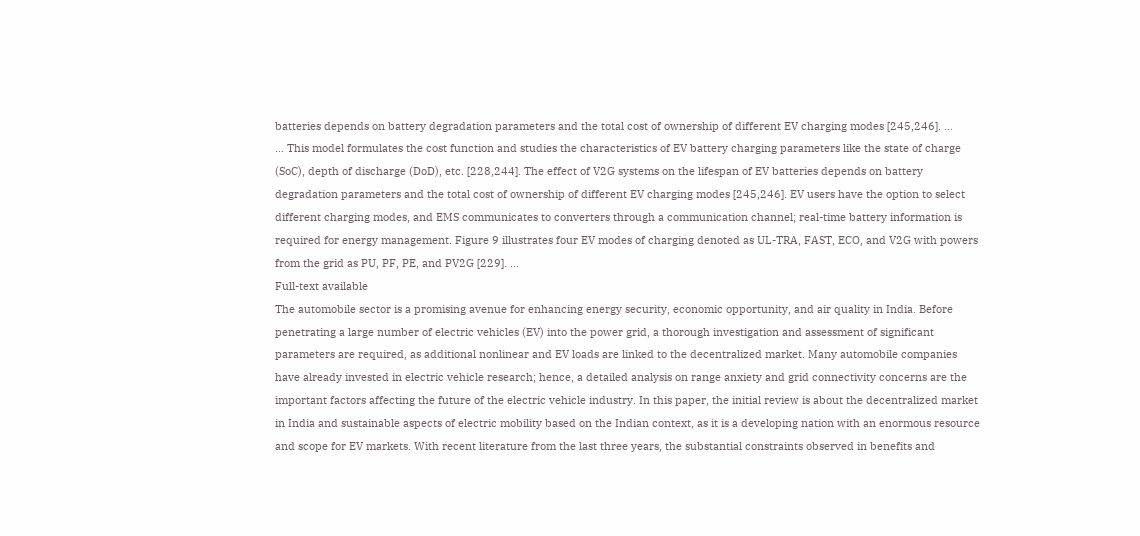batteries depends on battery degradation parameters and the total cost of ownership of different EV charging modes [245,246]. ...
... This model formulates the cost function and studies the characteristics of EV battery charging parameters like the state of charge (SoC), depth of discharge (DoD), etc. [228,244]. The effect of V2G systems on the lifespan of EV batteries depends on battery degradation parameters and the total cost of ownership of different EV charging modes [245,246]. EV users have the option to select different charging modes, and EMS communicates to converters through a communication channel; real-time battery information is required for energy management. Figure 9 illustrates four EV modes of charging denoted as UL-TRA, FAST, ECO, and V2G with powers from the grid as PU, PF, PE, and PV2G [229]. ...
Full-text available
The automobile sector is a promising avenue for enhancing energy security, economic opportunity, and air quality in India. Before penetrating a large number of electric vehicles (EV) into the power grid, a thorough investigation and assessment of significant parameters are required, as additional nonlinear and EV loads are linked to the decentralized market. Many automobile companies have already invested in electric vehicle research; hence, a detailed analysis on range anxiety and grid connectivity concerns are the important factors affecting the future of the electric vehicle industry. In this paper, the initial review is about the decentralized market in India and sustainable aspects of electric mobility based on the Indian context, as it is a developing nation with an enormous resource and scope for EV markets. With recent literature from the last three years, the substantial constraints observed in benefits and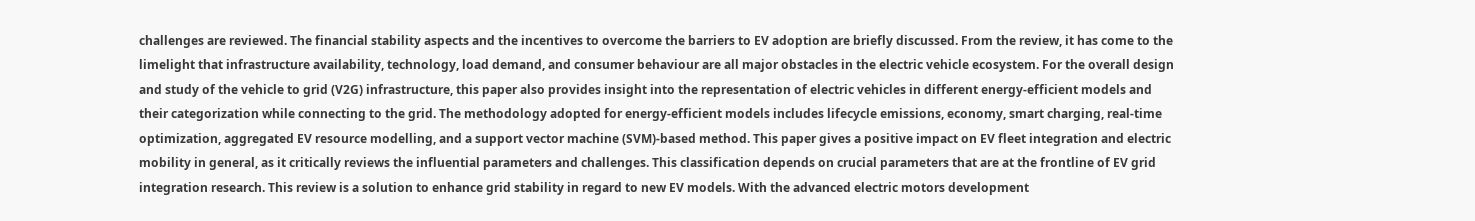challenges are reviewed. The financial stability aspects and the incentives to overcome the barriers to EV adoption are briefly discussed. From the review, it has come to the limelight that infrastructure availability, technology, load demand, and consumer behaviour are all major obstacles in the electric vehicle ecosystem. For the overall design and study of the vehicle to grid (V2G) infrastructure, this paper also provides insight into the representation of electric vehicles in different energy-efficient models and their categorization while connecting to the grid. The methodology adopted for energy-efficient models includes lifecycle emissions, economy, smart charging, real-time optimization, aggregated EV resource modelling, and a support vector machine (SVM)-based method. This paper gives a positive impact on EV fleet integration and electric mobility in general, as it critically reviews the influential parameters and challenges. This classification depends on crucial parameters that are at the frontline of EV grid integration research. This review is a solution to enhance grid stability in regard to new EV models. With the advanced electric motors development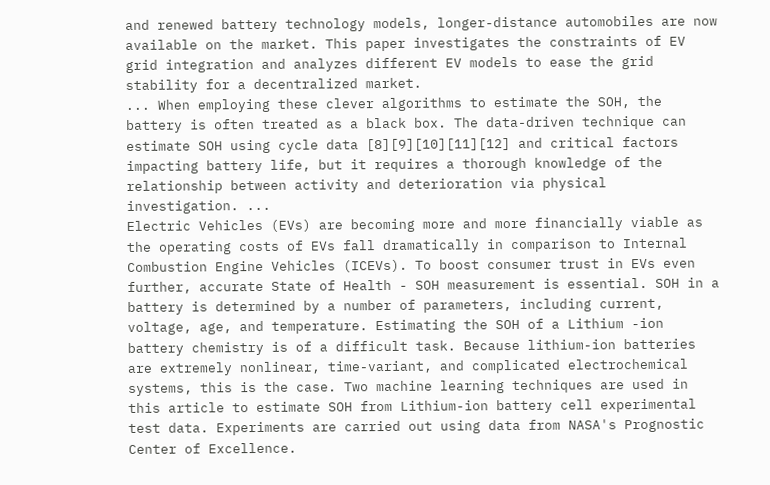and renewed battery technology models, longer-distance automobiles are now available on the market. This paper investigates the constraints of EV grid integration and analyzes different EV models to ease the grid stability for a decentralized market.
... When employing these clever algorithms to estimate the SOH, the battery is often treated as a black box. The data-driven technique can estimate SOH using cycle data [8][9][10][11][12] and critical factors impacting battery life, but it requires a thorough knowledge of the relationship between activity and deterioration via physical investigation. ...
Electric Vehicles (EVs) are becoming more and more financially viable as the operating costs of EVs fall dramatically in comparison to Internal Combustion Engine Vehicles (ICEVs). To boost consumer trust in EVs even further, accurate State of Health - SOH measurement is essential. SOH in a battery is determined by a number of parameters, including current, voltage, age, and temperature. Estimating the SOH of a Lithium -ion battery chemistry is of a difficult task. Because lithium-ion batteries are extremely nonlinear, time-variant, and complicated electrochemical systems, this is the case. Two machine learning techniques are used in this article to estimate SOH from Lithium-ion battery cell experimental test data. Experiments are carried out using data from NASA's Prognostic Center of Excellence.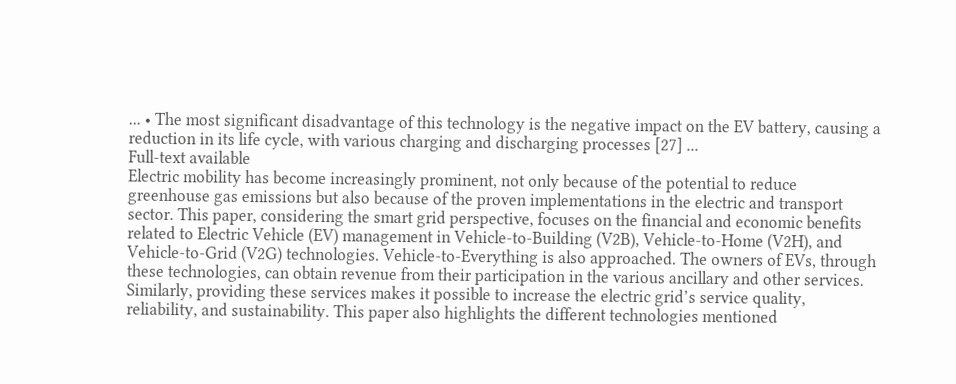... • The most significant disadvantage of this technology is the negative impact on the EV battery, causing a reduction in its life cycle, with various charging and discharging processes [27] ...
Full-text available
Electric mobility has become increasingly prominent, not only because of the potential to reduce greenhouse gas emissions but also because of the proven implementations in the electric and transport sector. This paper, considering the smart grid perspective, focuses on the financial and economic benefits related to Electric Vehicle (EV) management in Vehicle-to-Building (V2B), Vehicle-to-Home (V2H), and Vehicle-to-Grid (V2G) technologies. Vehicle-to-Everything is also approached. The owners of EVs, through these technologies, can obtain revenue from their participation in the various ancillary and other services. Similarly, providing these services makes it possible to increase the electric grid’s service quality, reliability, and sustainability. This paper also highlights the different technologies mentioned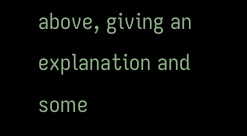above, giving an explanation and some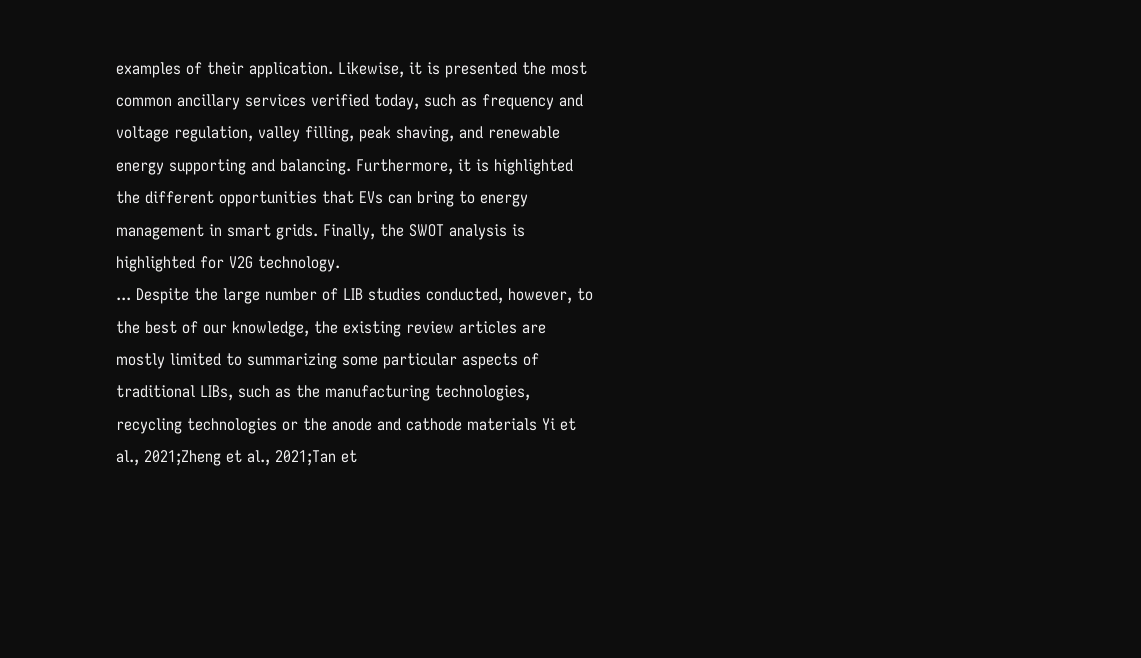examples of their application. Likewise, it is presented the most common ancillary services verified today, such as frequency and voltage regulation, valley filling, peak shaving, and renewable energy supporting and balancing. Furthermore, it is highlighted the different opportunities that EVs can bring to energy management in smart grids. Finally, the SWOT analysis is highlighted for V2G technology.
... Despite the large number of LIB studies conducted, however, to the best of our knowledge, the existing review articles are mostly limited to summarizing some particular aspects of traditional LIBs, such as the manufacturing technologies, recycling technologies or the anode and cathode materials Yi et al., 2021;Zheng et al., 2021;Tan et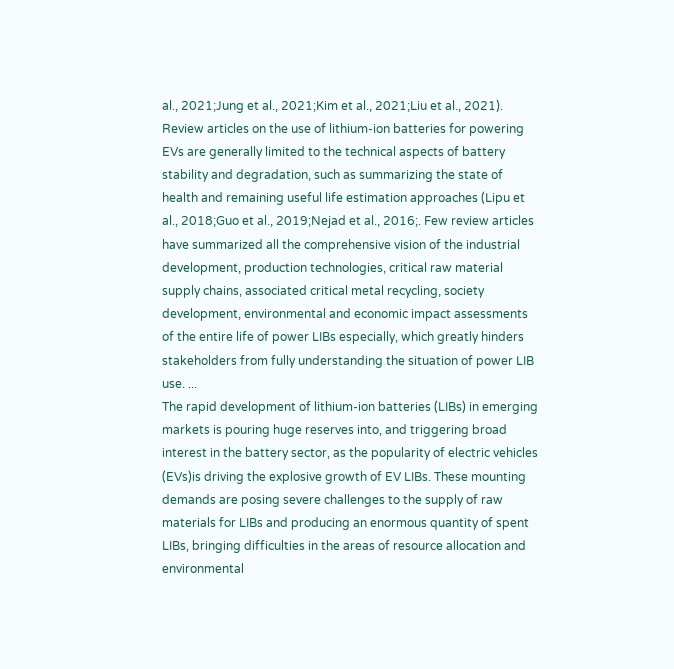al., 2021;Jung et al., 2021;Kim et al., 2021;Liu et al., 2021). Review articles on the use of lithium-ion batteries for powering EVs are generally limited to the technical aspects of battery stability and degradation, such as summarizing the state of health and remaining useful life estimation approaches (Lipu et al., 2018;Guo et al., 2019;Nejad et al., 2016;. Few review articles have summarized all the comprehensive vision of the industrial development, production technologies, critical raw material supply chains, associated critical metal recycling, society development, environmental and economic impact assessments of the entire life of power LIBs especially, which greatly hinders stakeholders from fully understanding the situation of power LIB use. ...
The rapid development of lithium-ion batteries (LIBs) in emerging markets is pouring huge reserves into, and triggering broad interest in the battery sector, as the popularity of electric vehicles (EVs)is driving the explosive growth of EV LIBs. These mounting demands are posing severe challenges to the supply of raw materials for LIBs and producing an enormous quantity of spent LIBs, bringing difficulties in the areas of resource allocation and environmental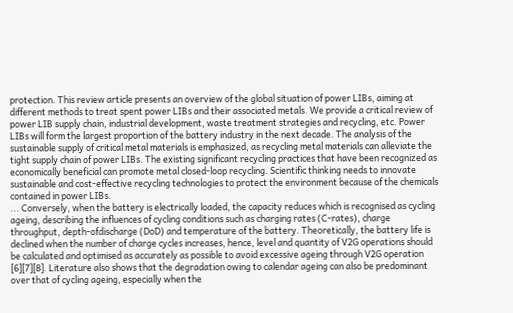protection. This review article presents an overview of the global situation of power LIBs, aiming at different methods to treat spent power LIBs and their associated metals. We provide a critical review of power LIB supply chain, industrial development, waste treatment strategies and recycling, etc. Power LIBs will form the largest proportion of the battery industry in the next decade. The analysis of the sustainable supply of critical metal materials is emphasized, as recycling metal materials can alleviate the tight supply chain of power LIBs. The existing significant recycling practices that have been recognized as economically beneficial can promote metal closed-loop recycling. Scientific thinking needs to innovate sustainable and cost-effective recycling technologies to protect the environment because of the chemicals contained in power LIBs.
... Conversely, when the battery is electrically loaded, the capacity reduces which is recognised as cycling ageing, describing the influences of cycling conditions such as charging rates (C-rates), charge throughput, depth-ofdischarge (DoD) and temperature of the battery. Theoretically, the battery life is declined when the number of charge cycles increases, hence, level and quantity of V2G operations should be calculated and optimised as accurately as possible to avoid excessive ageing through V2G operation [6][7][8]. Literature also shows that the degradation owing to calendar ageing can also be predominant over that of cycling ageing, especially when the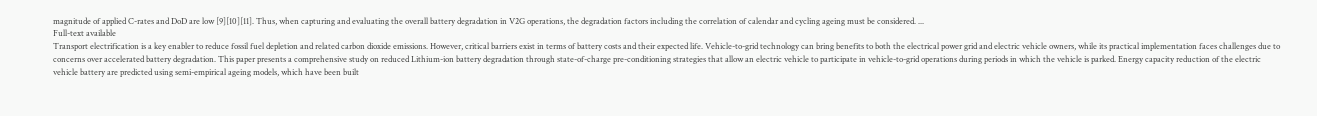magnitude of applied C-rates and DoD are low [9][10][11]. Thus, when capturing and evaluating the overall battery degradation in V2G operations, the degradation factors including the correlation of calendar and cycling ageing must be considered. ...
Full-text available
Transport electrification is a key enabler to reduce fossil fuel depletion and related carbon dioxide emissions. However, critical barriers exist in terms of battery costs and their expected life. Vehicle-to-grid technology can bring benefits to both the electrical power grid and electric vehicle owners, while its practical implementation faces challenges due to concerns over accelerated battery degradation. This paper presents a comprehensive study on reduced Lithium-ion battery degradation through state-of-charge pre-conditioning strategies that allow an electric vehicle to participate in vehicle-to-grid operations during periods in which the vehicle is parked. Energy capacity reduction of the electric vehicle battery are predicted using semi-empirical ageing models, which have been built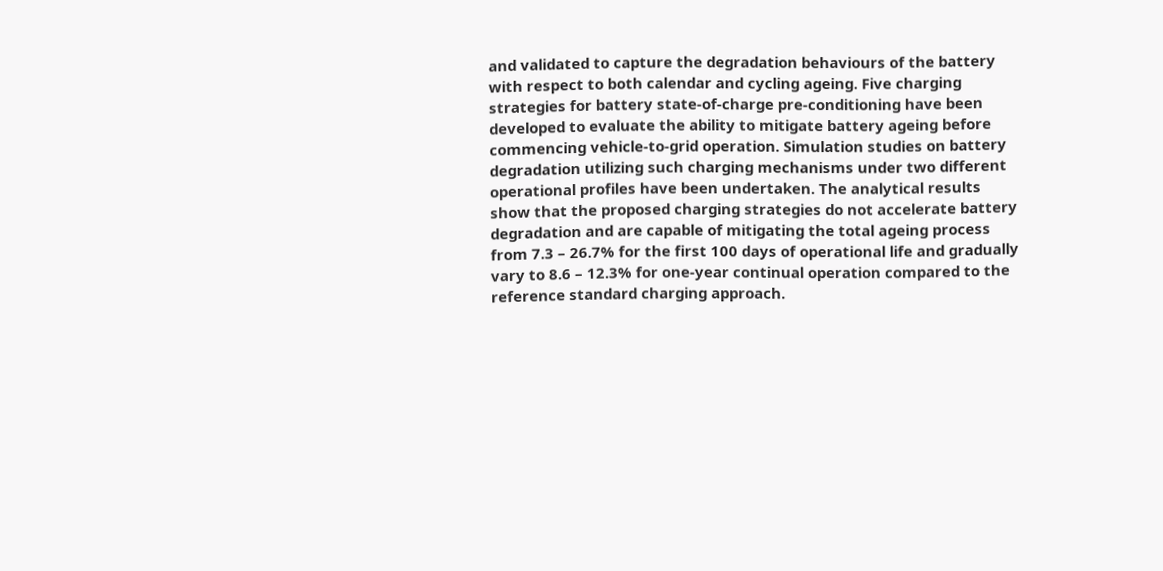and validated to capture the degradation behaviours of the battery with respect to both calendar and cycling ageing. Five charging strategies for battery state-of-charge pre-conditioning have been developed to evaluate the ability to mitigate battery ageing before commencing vehicle-to-grid operation. Simulation studies on battery degradation utilizing such charging mechanisms under two different operational profiles have been undertaken. The analytical results show that the proposed charging strategies do not accelerate battery degradation and are capable of mitigating the total ageing process from 7.3 – 26.7% for the first 100 days of operational life and gradually vary to 8.6 – 12.3% for one-year continual operation compared to the reference standard charging approach.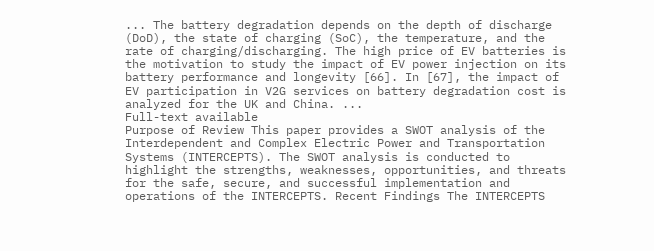... The battery degradation depends on the depth of discharge (DoD), the state of charging (SoC), the temperature, and the rate of charging/discharging. The high price of EV batteries is the motivation to study the impact of EV power injection on its battery performance and longevity [66]. In [67], the impact of EV participation in V2G services on battery degradation cost is analyzed for the UK and China. ...
Full-text available
Purpose of Review This paper provides a SWOT analysis of the Interdependent and Complex Electric Power and Transportation Systems (INTERCEPTS). The SWOT analysis is conducted to highlight the strengths, weaknesses, opportunities, and threats for the safe, secure, and successful implementation and operations of the INTERCEPTS. Recent Findings The INTERCEPTS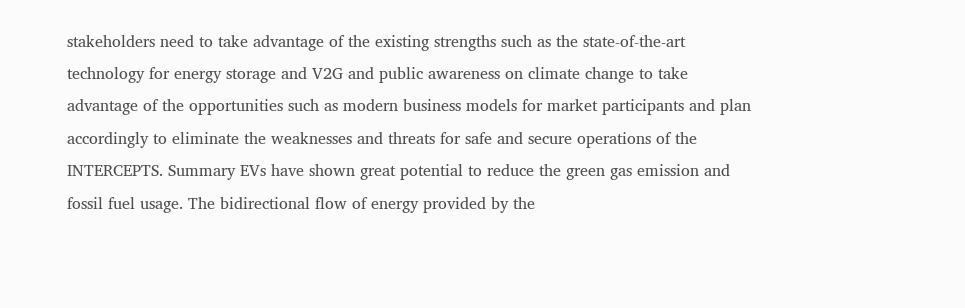stakeholders need to take advantage of the existing strengths such as the state-of-the-art technology for energy storage and V2G and public awareness on climate change to take advantage of the opportunities such as modern business models for market participants and plan accordingly to eliminate the weaknesses and threats for safe and secure operations of the INTERCEPTS. Summary EVs have shown great potential to reduce the green gas emission and fossil fuel usage. The bidirectional flow of energy provided by the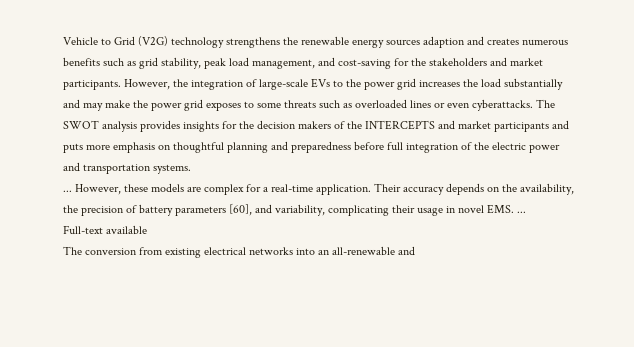Vehicle to Grid (V2G) technology strengthens the renewable energy sources adaption and creates numerous benefits such as grid stability, peak load management, and cost-saving for the stakeholders and market participants. However, the integration of large-scale EVs to the power grid increases the load substantially and may make the power grid exposes to some threats such as overloaded lines or even cyberattacks. The SWOT analysis provides insights for the decision makers of the INTERCEPTS and market participants and puts more emphasis on thoughtful planning and preparedness before full integration of the electric power and transportation systems.
... However, these models are complex for a real-time application. Their accuracy depends on the availability, the precision of battery parameters [60], and variability, complicating their usage in novel EMS. ...
Full-text available
The conversion from existing electrical networks into an all-renewable and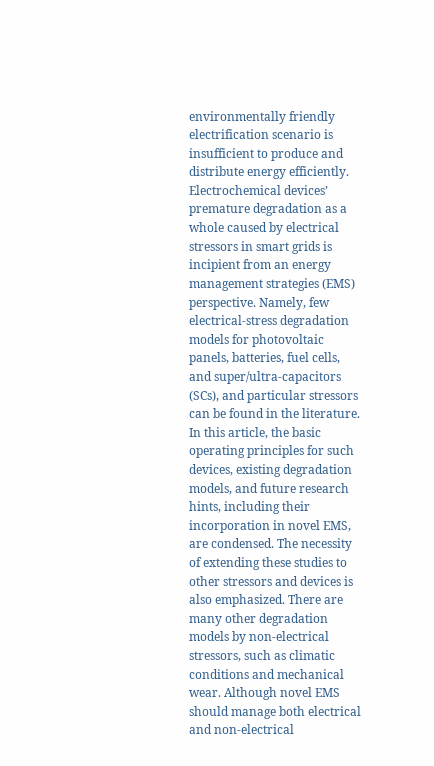environmentally friendly electrification scenario is insufficient to produce and distribute energy efficiently. Electrochemical devices’ premature degradation as a whole caused by electrical stressors in smart grids is incipient from an energy management strategies (EMS) perspective. Namely, few electrical-stress degradation models for photovoltaic panels, batteries, fuel cells, and super/ultra-capacitors (SCs), and particular stressors can be found in the literature. In this article, the basic operating principles for such devices, existing degradation models, and future research hints, including their incorporation in novel EMS, are condensed. The necessity of extending these studies to other stressors and devices is also emphasized. There are many other degradation models by non-electrical stressors, such as climatic conditions and mechanical wear. Although novel EMS should manage both electrical and non-electrical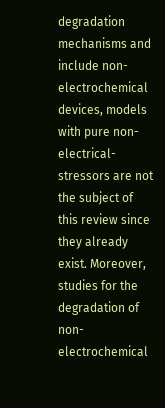degradation mechanisms and include non-electrochemical devices, models with pure non-electrical-stressors are not the subject of this review since they already exist. Moreover, studies for the degradation of non-electrochemical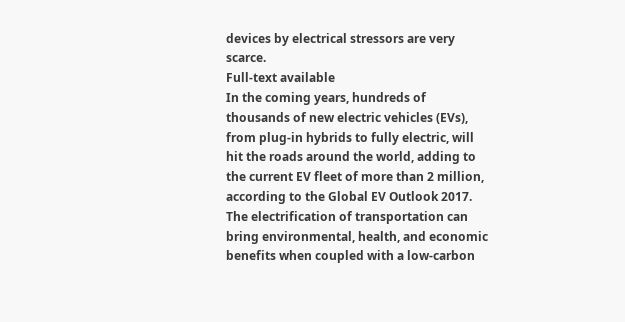devices by electrical stressors are very scarce.
Full-text available
In the coming years, hundreds of thousands of new electric vehicles (EVs), from plug-in hybrids to fully electric, will hit the roads around the world, adding to the current EV fleet of more than 2 million, according to the Global EV Outlook 2017. The electrification of transportation can bring environmental, health, and economic benefits when coupled with a low-carbon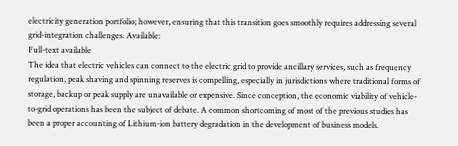electricity generation portfolio; however, ensuring that this transition goes smoothly requires addressing several grid-integration challenges. Available:
Full-text available
The idea that electric vehicles can connect to the electric grid to provide ancillary services, such as frequency regulation, peak shaving and spinning reserves is compelling, especially in jurisdictions where traditional forms of storage, backup or peak supply are unavailable or expensive. Since conception, the economic viability of vehicle-to-grid operations has been the subject of debate. A common shortcoming of most of the previous studies has been a proper accounting of Lithium-ion battery degradation in the development of business models.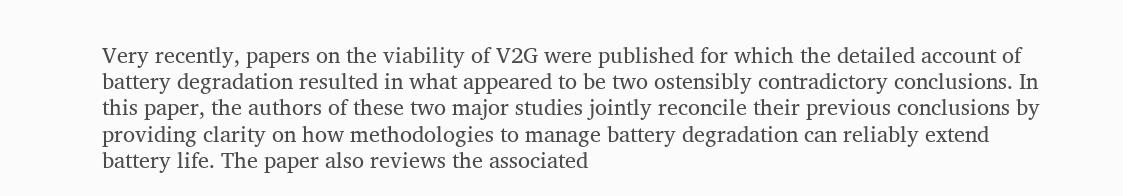Very recently, papers on the viability of V2G were published for which the detailed account of battery degradation resulted in what appeared to be two ostensibly contradictory conclusions. In this paper, the authors of these two major studies jointly reconcile their previous conclusions by providing clarity on how methodologies to manage battery degradation can reliably extend battery life. The paper also reviews the associated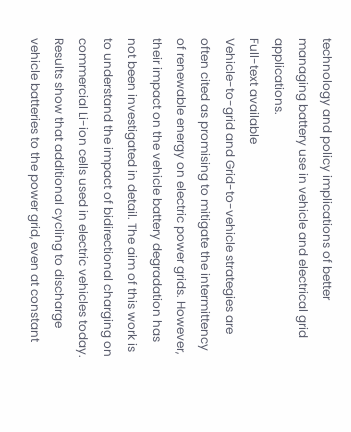technology and policy implications of better managing battery use in vehicle and electrical grid applications.
Full-text available
Vehicle-to-grid and Grid-to-vehicle strategies are often cited as promising to mitigate the intermittency of renewable energy on electric power grids. However, their impact on the vehicle battery degradation has not been investigated in detail. The aim of this work is to understand the impact of bidirectional charging on commercial Li-ion cells used in electric vehicles today. Results show that additional cycling to discharge vehicle batteries to the power grid, even at constant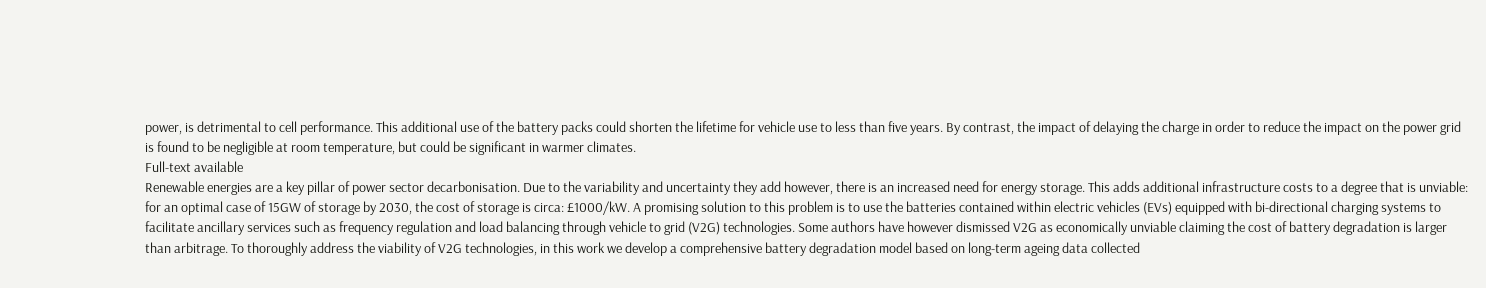power, is detrimental to cell performance. This additional use of the battery packs could shorten the lifetime for vehicle use to less than five years. By contrast, the impact of delaying the charge in order to reduce the impact on the power grid is found to be negligible at room temperature, but could be significant in warmer climates.
Full-text available
Renewable energies are a key pillar of power sector decarbonisation. Due to the variability and uncertainty they add however, there is an increased need for energy storage. This adds additional infrastructure costs to a degree that is unviable: for an optimal case of 15GW of storage by 2030, the cost of storage is circa: £1000/kW. A promising solution to this problem is to use the batteries contained within electric vehicles (EVs) equipped with bi-directional charging systems to facilitate ancillary services such as frequency regulation and load balancing through vehicle to grid (V2G) technologies. Some authors have however dismissed V2G as economically unviable claiming the cost of battery degradation is larger than arbitrage. To thoroughly address the viability of V2G technologies, in this work we develop a comprehensive battery degradation model based on long-term ageing data collected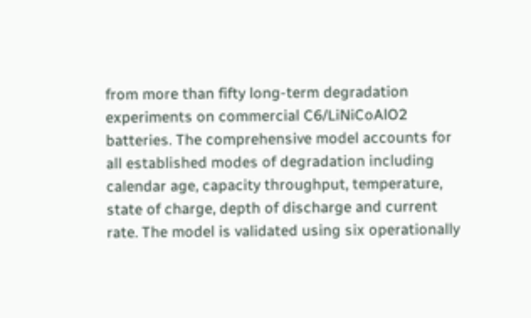from more than fifty long-term degradation experiments on commercial C6/LiNiCoAlO2 batteries. The comprehensive model accounts for all established modes of degradation including calendar age, capacity throughput, temperature, state of charge, depth of discharge and current rate. The model is validated using six operationally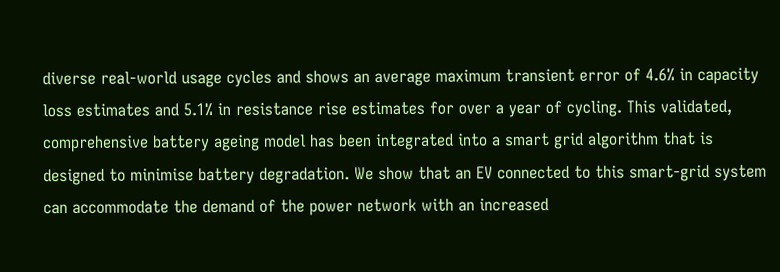diverse real-world usage cycles and shows an average maximum transient error of 4.6% in capacity loss estimates and 5.1% in resistance rise estimates for over a year of cycling. This validated, comprehensive battery ageing model has been integrated into a smart grid algorithm that is designed to minimise battery degradation. We show that an EV connected to this smart-grid system can accommodate the demand of the power network with an increased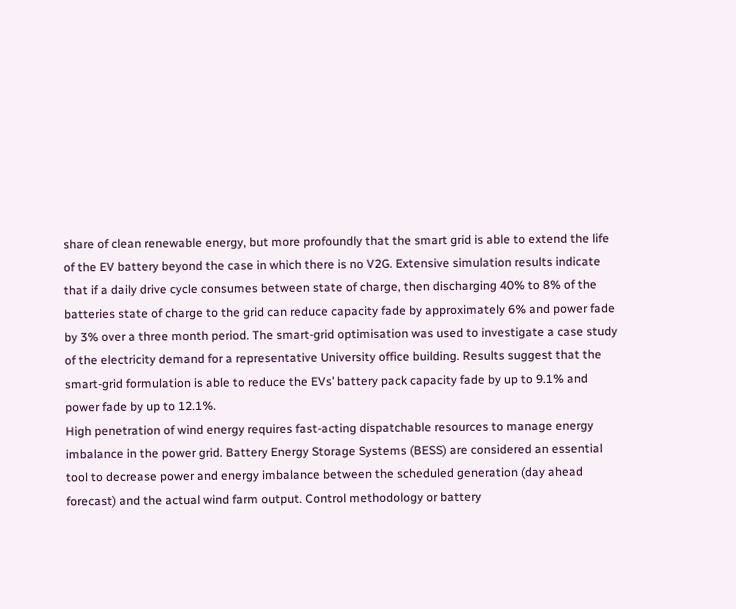share of clean renewable energy, but more profoundly that the smart grid is able to extend the life of the EV battery beyond the case in which there is no V2G. Extensive simulation results indicate that if a daily drive cycle consumes between state of charge, then discharging 40% to 8% of the batteries state of charge to the grid can reduce capacity fade by approximately 6% and power fade by 3% over a three month period. The smart-grid optimisation was used to investigate a case study of the electricity demand for a representative University office building. Results suggest that the smart-grid formulation is able to reduce the EVs’ battery pack capacity fade by up to 9.1% and power fade by up to 12.1%.
High penetration of wind energy requires fast-acting dispatchable resources to manage energy imbalance in the power grid. Battery Energy Storage Systems (BESS) are considered an essential tool to decrease power and energy imbalance between the scheduled generation (day ahead forecast) and the actual wind farm output. Control methodology or battery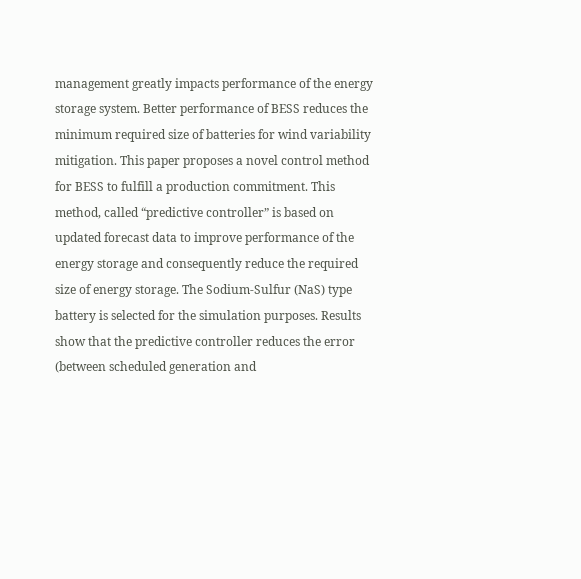management greatly impacts performance of the energy storage system. Better performance of BESS reduces the minimum required size of batteries for wind variability mitigation. This paper proposes a novel control method for BESS to fulfill a production commitment. This method, called “predictive controller” is based on updated forecast data to improve performance of the energy storage and consequently reduce the required size of energy storage. The Sodium-Sulfur (NaS) type battery is selected for the simulation purposes. Results show that the predictive controller reduces the error (between scheduled generation and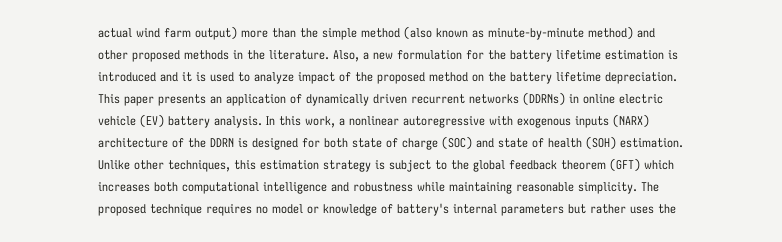actual wind farm output) more than the simple method (also known as minute-by-minute method) and other proposed methods in the literature. Also, a new formulation for the battery lifetime estimation is introduced and it is used to analyze impact of the proposed method on the battery lifetime depreciation.
This paper presents an application of dynamically driven recurrent networks (DDRNs) in online electric vehicle (EV) battery analysis. In this work, a nonlinear autoregressive with exogenous inputs (NARX) architecture of the DDRN is designed for both state of charge (SOC) and state of health (SOH) estimation. Unlike other techniques, this estimation strategy is subject to the global feedback theorem (GFT) which increases both computational intelligence and robustness while maintaining reasonable simplicity. The proposed technique requires no model or knowledge of battery's internal parameters but rather uses the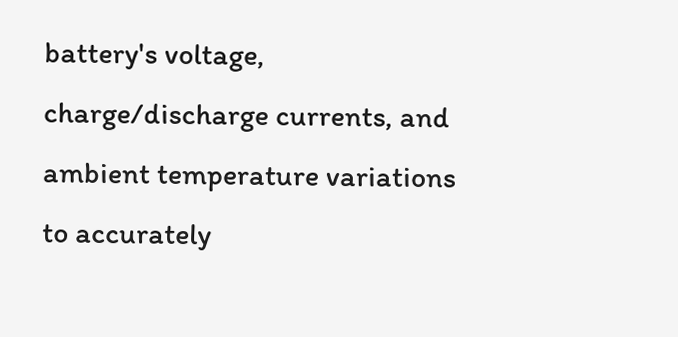battery's voltage, charge/discharge currents, and ambient temperature variations to accurately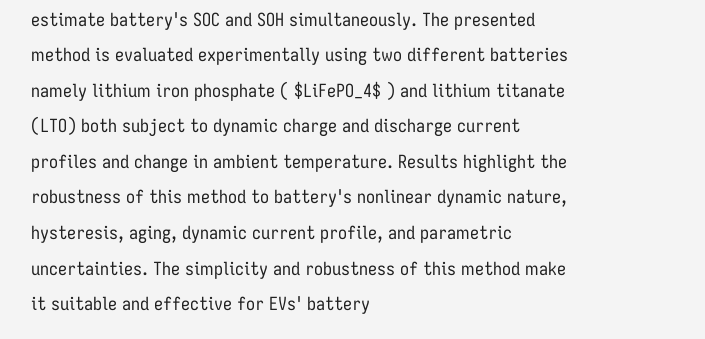estimate battery's SOC and SOH simultaneously. The presented method is evaluated experimentally using two different batteries namely lithium iron phosphate ( $LiFePO_4$ ) and lithium titanate (LTO) both subject to dynamic charge and discharge current profiles and change in ambient temperature. Results highlight the robustness of this method to battery's nonlinear dynamic nature, hysteresis, aging, dynamic current profile, and parametric uncertainties. The simplicity and robustness of this method make it suitable and effective for EVs' battery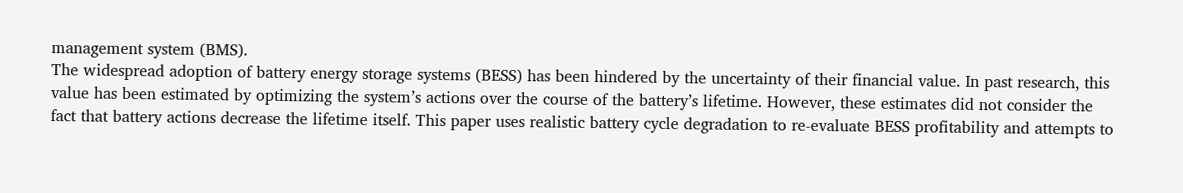management system (BMS).
The widespread adoption of battery energy storage systems (BESS) has been hindered by the uncertainty of their financial value. In past research, this value has been estimated by optimizing the system’s actions over the course of the battery’s lifetime. However, these estimates did not consider the fact that battery actions decrease the lifetime itself. This paper uses realistic battery cycle degradation to re-evaluate BESS profitability and attempts to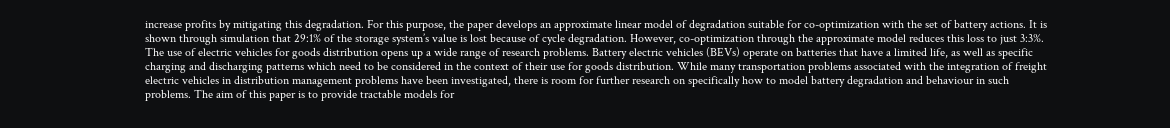increase profits by mitigating this degradation. For this purpose, the paper develops an approximate linear model of degradation suitable for co-optimization with the set of battery actions. It is shown through simulation that 29:1% of the storage system’s value is lost because of cycle degradation. However, co-optimization through the approximate model reduces this loss to just 3:3%.
The use of electric vehicles for goods distribution opens up a wide range of research problems. Battery electric vehicles (BEVs) operate on batteries that have a limited life, as well as specific charging and discharging patterns which need to be considered in the context of their use for goods distribution. While many transportation problems associated with the integration of freight electric vehicles in distribution management problems have been investigated, there is room for further research on specifically how to model battery degradation and behaviour in such problems. The aim of this paper is to provide tractable models for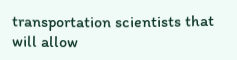transportation scientists that will allow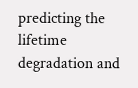predicting the lifetime degradation and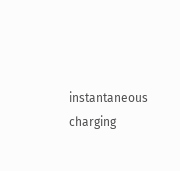instantaneous charging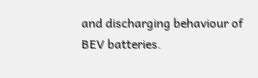and discharging behaviour of BEV batteries.